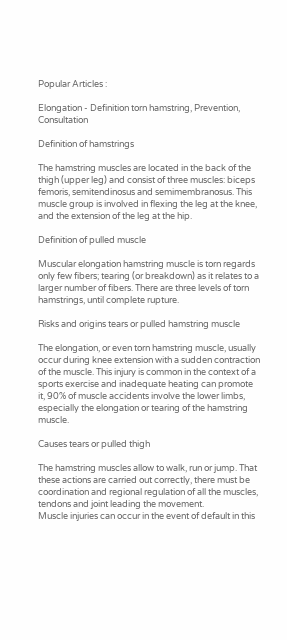Popular Articles :

Elongation - Definition torn hamstring, Prevention, Consultation

Definition of hamstrings

The hamstring muscles are located in the back of the thigh (upper leg) and consist of three muscles: biceps femoris, semitendinosus and semimembranosus. This muscle group is involved in flexing the leg at the knee, and the extension of the leg at the hip.

Definition of pulled muscle

Muscular elongation hamstring muscle is torn regards only few fibers; tearing (or breakdown) as it relates to a larger number of fibers. There are three levels of torn hamstrings, until complete rupture.

Risks and origins tears or pulled hamstring muscle

The elongation, or even torn hamstring muscle, usually occur during knee extension with a sudden contraction of the muscle. This injury is common in the context of a sports exercise and inadequate heating can promote it, 90% of muscle accidents involve the lower limbs, especially the elongation or tearing of the hamstring muscle.

Causes tears or pulled thigh

The hamstring muscles allow to walk, run or jump. That these actions are carried out correctly, there must be coordination and regional regulation of all the muscles, tendons and joint leading the movement.
Muscle injuries can occur in the event of default in this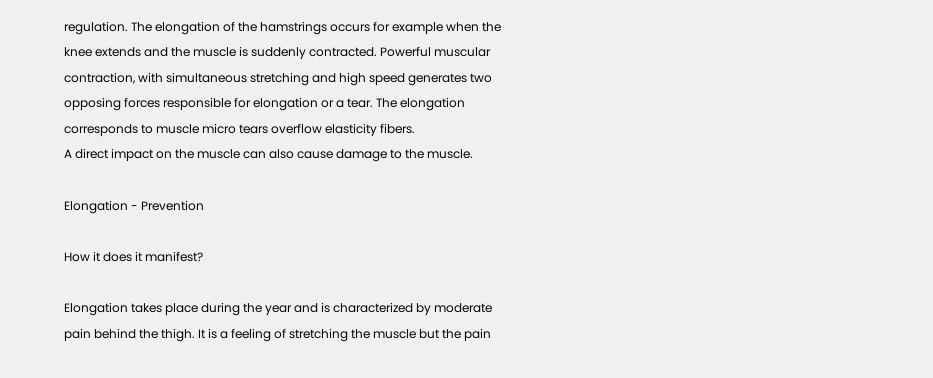regulation. The elongation of the hamstrings occurs for example when the knee extends and the muscle is suddenly contracted. Powerful muscular contraction, with simultaneous stretching and high speed generates two opposing forces responsible for elongation or a tear. The elongation corresponds to muscle micro tears overflow elasticity fibers.
A direct impact on the muscle can also cause damage to the muscle.

Elongation - Prevention

How it does it manifest?

Elongation takes place during the year and is characterized by moderate pain behind the thigh. It is a feeling of stretching the muscle but the pain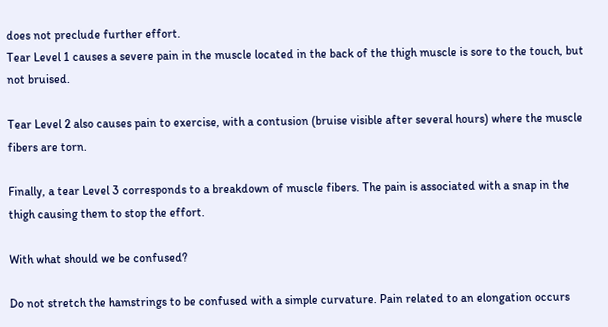does not preclude further effort.
Tear Level 1 causes a severe pain in the muscle located in the back of the thigh muscle is sore to the touch, but not bruised.

Tear Level 2 also causes pain to exercise, with a contusion (bruise visible after several hours) where the muscle fibers are torn.

Finally, a tear Level 3 corresponds to a breakdown of muscle fibers. The pain is associated with a snap in the thigh causing them to stop the effort.

With what should we be confused?

Do not stretch the hamstrings to be confused with a simple curvature. Pain related to an elongation occurs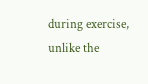during exercise, unlike the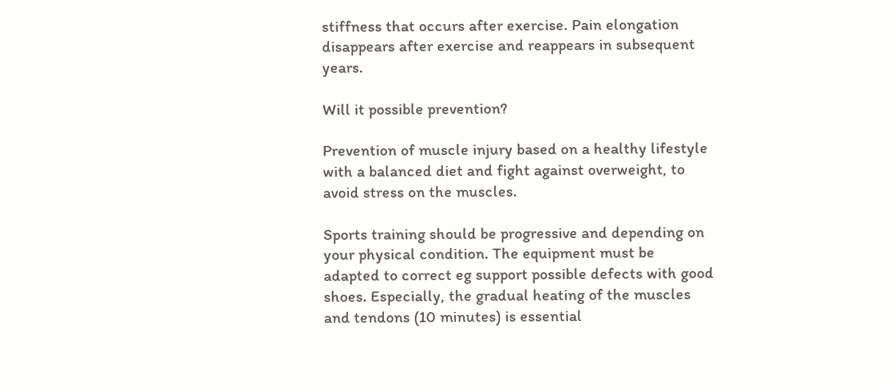stiffness that occurs after exercise. Pain elongation disappears after exercise and reappears in subsequent years.

Will it possible prevention?

Prevention of muscle injury based on a healthy lifestyle with a balanced diet and fight against overweight, to avoid stress on the muscles.

Sports training should be progressive and depending on your physical condition. The equipment must be adapted to correct eg support possible defects with good shoes. Especially, the gradual heating of the muscles and tendons (10 minutes) is essential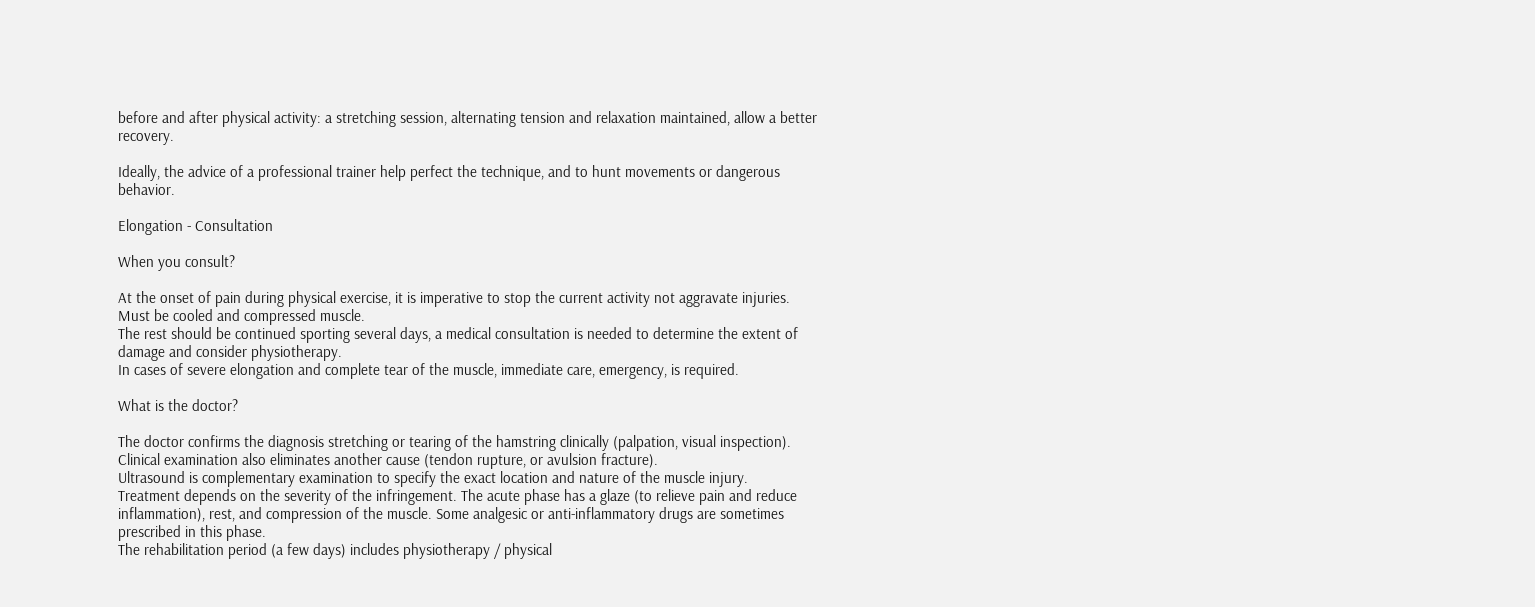before and after physical activity: a stretching session, alternating tension and relaxation maintained, allow a better recovery.

Ideally, the advice of a professional trainer help perfect the technique, and to hunt movements or dangerous behavior.

Elongation - Consultation

When you consult?

At the onset of pain during physical exercise, it is imperative to stop the current activity not aggravate injuries. Must be cooled and compressed muscle.
The rest should be continued sporting several days, a medical consultation is needed to determine the extent of damage and consider physiotherapy.
In cases of severe elongation and complete tear of the muscle, immediate care, emergency, is required.

What is the doctor?

The doctor confirms the diagnosis stretching or tearing of the hamstring clinically (palpation, visual inspection). Clinical examination also eliminates another cause (tendon rupture, or avulsion fracture).
Ultrasound is complementary examination to specify the exact location and nature of the muscle injury.
Treatment depends on the severity of the infringement. The acute phase has a glaze (to relieve pain and reduce inflammation), rest, and compression of the muscle. Some analgesic or anti-inflammatory drugs are sometimes prescribed in this phase.
The rehabilitation period (a few days) includes physiotherapy / physical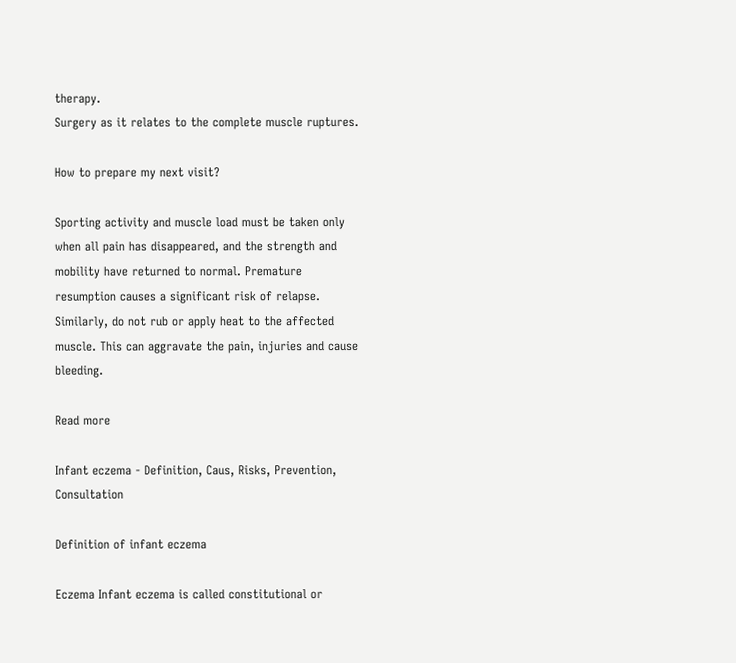therapy.
Surgery as it relates to the complete muscle ruptures.

How to prepare my next visit?

Sporting activity and muscle load must be taken only when all pain has disappeared, and the strength and mobility have returned to normal. Premature resumption causes a significant risk of relapse. Similarly, do not rub or apply heat to the affected muscle. This can aggravate the pain, injuries and cause bleeding.

Read more

Infant eczema - Definition, Caus, Risks, Prevention, Consultation

Definition of infant eczema

Eczema Infant eczema is called constitutional or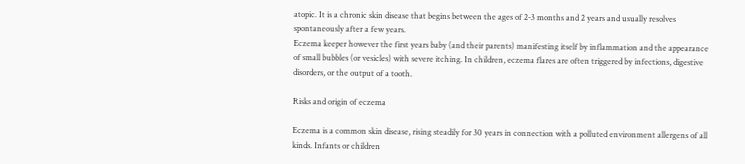atopic. It is a chronic skin disease that begins between the ages of 2-3 months and 2 years and usually resolves spontaneously after a few years.
Eczema keeper however the first years baby (and their parents) manifesting itself by inflammation and the appearance of small bubbles (or vesicles) with severe itching. In children, eczema flares are often triggered by infections, digestive disorders, or the output of a tooth.

Risks and origin of eczema

Eczema is a common skin disease, rising steadily for 30 years in connection with a polluted environment allergens of all kinds. Infants or children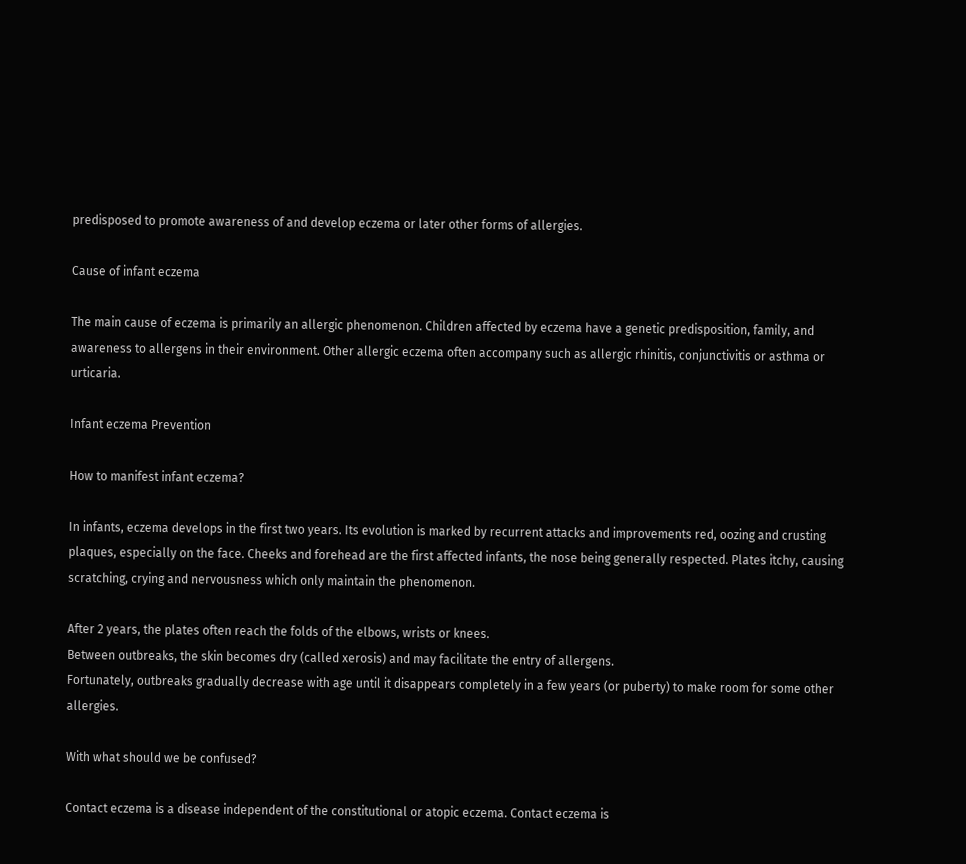predisposed to promote awareness of and develop eczema or later other forms of allergies.

Cause of infant eczema

The main cause of eczema is primarily an allergic phenomenon. Children affected by eczema have a genetic predisposition, family, and awareness to allergens in their environment. Other allergic eczema often accompany such as allergic rhinitis, conjunctivitis or asthma or urticaria.

Infant eczema Prevention

How to manifest infant eczema?

In infants, eczema develops in the first two years. Its evolution is marked by recurrent attacks and improvements red, oozing and crusting plaques, especially on the face. Cheeks and forehead are the first affected infants, the nose being generally respected. Plates itchy, causing scratching, crying and nervousness which only maintain the phenomenon.

After 2 years, the plates often reach the folds of the elbows, wrists or knees.
Between outbreaks, the skin becomes dry (called xerosis) and may facilitate the entry of allergens.
Fortunately, outbreaks gradually decrease with age until it disappears completely in a few years (or puberty) to make room for some other allergies.

With what should we be confused?

Contact eczema is a disease independent of the constitutional or atopic eczema. Contact eczema is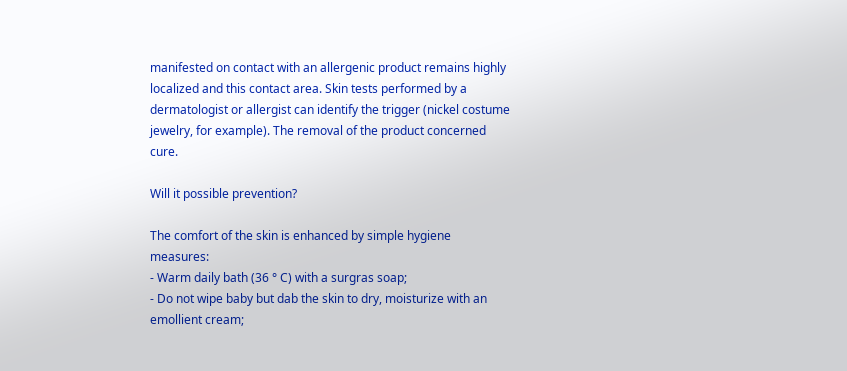manifested on contact with an allergenic product remains highly localized and this contact area. Skin tests performed by a dermatologist or allergist can identify the trigger (nickel costume jewelry, for example). The removal of the product concerned cure.

Will it possible prevention?

The comfort of the skin is enhanced by simple hygiene measures:
- Warm daily bath (36 ° C) with a surgras soap;
- Do not wipe baby but dab the skin to dry, moisturize with an emollient cream;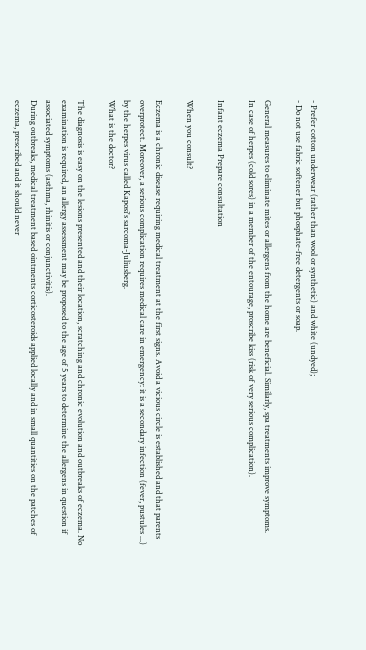- Prefer cotton underwear (rather than wool or synthetic) and white (undyed);
- Do not use fabric softener but phosphate-free detergents or soap.

General measures to eliminate mites or allergens from the home are beneficial. Similarly, spa treatments improve symptoms.
In case of herpes (cold sores) in a member of the entourage, proscribe kiss (risk of very serious complication).

Infant eczema Prepare consultation

When you consult?

Eczema is a chronic disease requiring medical treatment at the first signs. Avoid a vicious circle is established and that parents overprotect. Moreover, a serious complication requires medical care in emergency: it is a secondary infection (fever, pustules ...) by the herpes virus called Kaposi's sarcoma-Juliusberg.
What is the doctor?

The diagnosis is easy on the lesions presented and their location, scratching and chronic evolution and outbreaks of eczema. No examination is required, an allergy assessment may be proposed to the age of 5 years to determine the allergens in question if associated symptoms (asthma, rhinitis or conjunctivitis).
During outbreaks, medical treatment based ointments corticosteroids applied locally and in small quantities on the patches of eczema, prescribed and it should never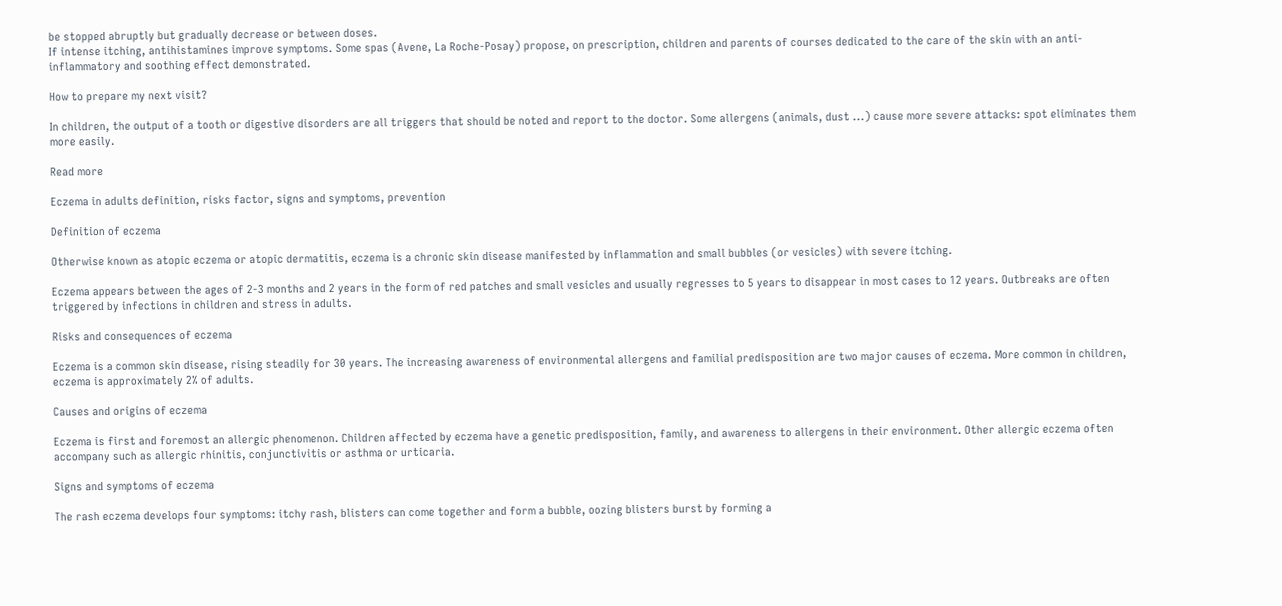be stopped abruptly but gradually decrease or between doses.
If intense itching, antihistamines improve symptoms. Some spas (Avene, La Roche-Posay) propose, on prescription, children and parents of courses dedicated to the care of the skin with an anti-inflammatory and soothing effect demonstrated.

How to prepare my next visit?

In children, the output of a tooth or digestive disorders are all triggers that should be noted and report to the doctor. Some allergens (animals, dust ...) cause more severe attacks: spot eliminates them more easily.

Read more

Eczema in adults definition, risks factor, signs and symptoms, prevention

Definition of eczema

Otherwise known as atopic eczema or atopic dermatitis, eczema is a chronic skin disease manifested by inflammation and small bubbles (or vesicles) with severe itching.

Eczema appears between the ages of 2-3 months and 2 years in the form of red patches and small vesicles and usually regresses to 5 years to disappear in most cases to 12 years. Outbreaks are often triggered by infections in children and stress in adults.

Risks and consequences of eczema

Eczema is a common skin disease, rising steadily for 30 years. The increasing awareness of environmental allergens and familial predisposition are two major causes of eczema. More common in children, eczema is approximately 2% of adults.

Causes and origins of eczema

Eczema is first and foremost an allergic phenomenon. Children affected by eczema have a genetic predisposition, family, and awareness to allergens in their environment. Other allergic eczema often accompany such as allergic rhinitis, conjunctivitis or asthma or urticaria.

Signs and symptoms of eczema

The rash eczema develops four symptoms: itchy rash, blisters can come together and form a bubble, oozing blisters burst by forming a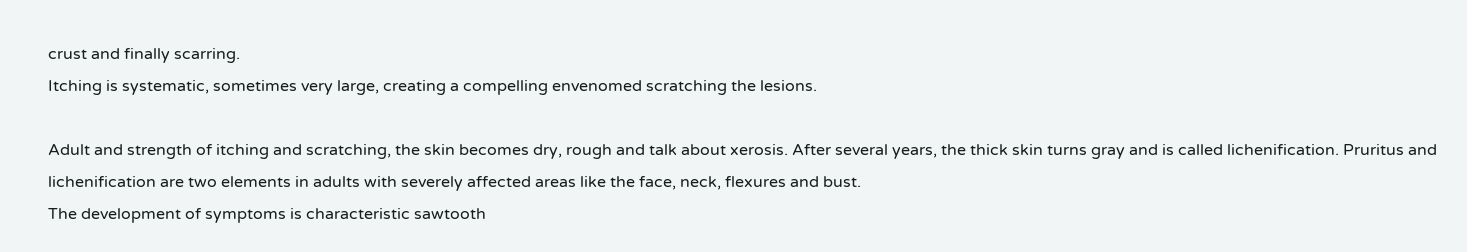crust and finally scarring.
Itching is systematic, sometimes very large, creating a compelling envenomed scratching the lesions.

Adult and strength of itching and scratching, the skin becomes dry, rough and talk about xerosis. After several years, the thick skin turns gray and is called lichenification. Pruritus and lichenification are two elements in adults with severely affected areas like the face, neck, flexures and bust.
The development of symptoms is characteristic sawtooth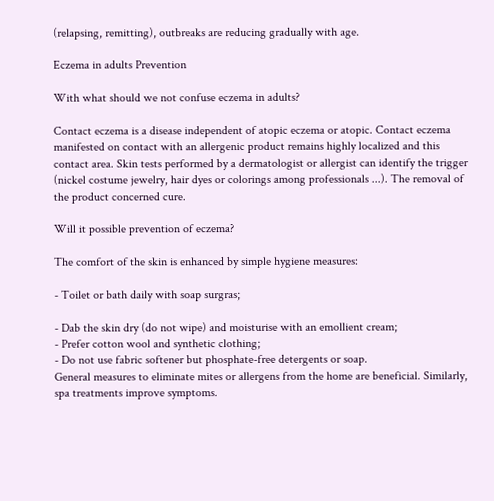(relapsing, remitting), outbreaks are reducing gradually with age.

Eczema in adults Prevention

With what should we not confuse eczema in adults?

Contact eczema is a disease independent of atopic eczema or atopic. Contact eczema manifested on contact with an allergenic product remains highly localized and this contact area. Skin tests performed by a dermatologist or allergist can identify the trigger (nickel costume jewelry, hair dyes or colorings among professionals ...). The removal of the product concerned cure.

Will it possible prevention of eczema?

The comfort of the skin is enhanced by simple hygiene measures:

- Toilet or bath daily with soap surgras;

- Dab the skin dry (do not wipe) and moisturise with an emollient cream;
- Prefer cotton wool and synthetic clothing;
- Do not use fabric softener but phosphate-free detergents or soap.
General measures to eliminate mites or allergens from the home are beneficial. Similarly, spa treatments improve symptoms.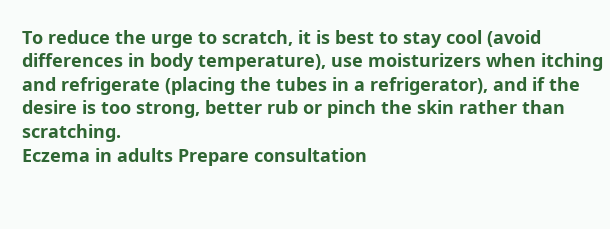To reduce the urge to scratch, it is best to stay cool (avoid differences in body temperature), use moisturizers when itching and refrigerate (placing the tubes in a refrigerator), and if the desire is too strong, better rub or pinch the skin rather than scratching.
Eczema in adults Prepare consultation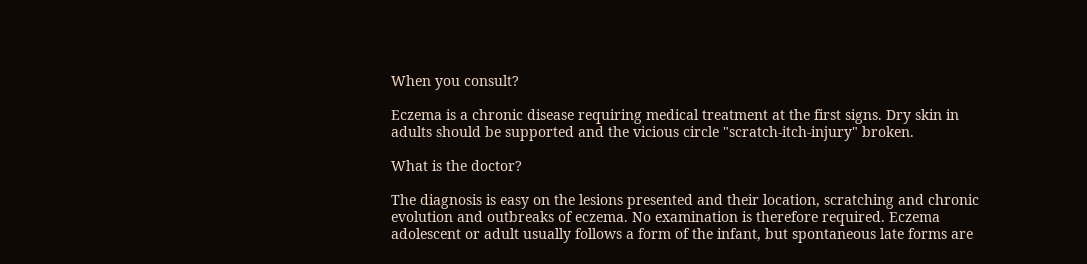When you consult?

Eczema is a chronic disease requiring medical treatment at the first signs. Dry skin in adults should be supported and the vicious circle "scratch-itch-injury" broken.

What is the doctor?

The diagnosis is easy on the lesions presented and their location, scratching and chronic evolution and outbreaks of eczema. No examination is therefore required. Eczema adolescent or adult usually follows a form of the infant, but spontaneous late forms are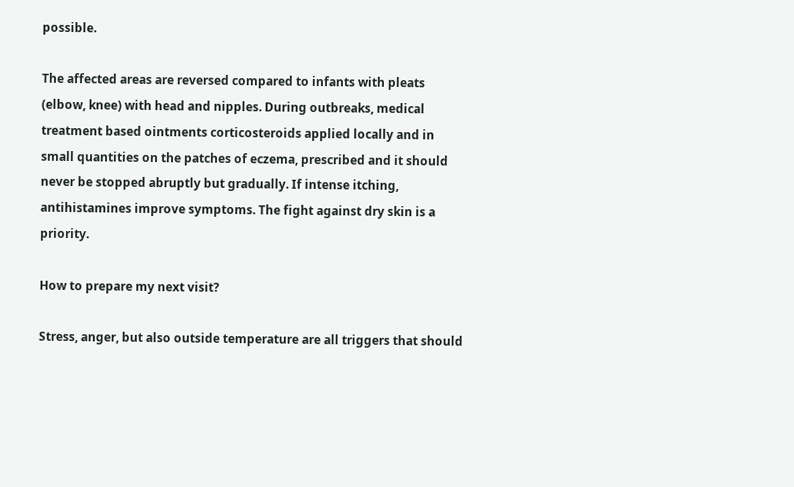possible.

The affected areas are reversed compared to infants with pleats (elbow, knee) with head and nipples. During outbreaks, medical treatment based ointments corticosteroids applied locally and in small quantities on the patches of eczema, prescribed and it should never be stopped abruptly but gradually. If intense itching, antihistamines improve symptoms. The fight against dry skin is a priority.

How to prepare my next visit?

Stress, anger, but also outside temperature are all triggers that should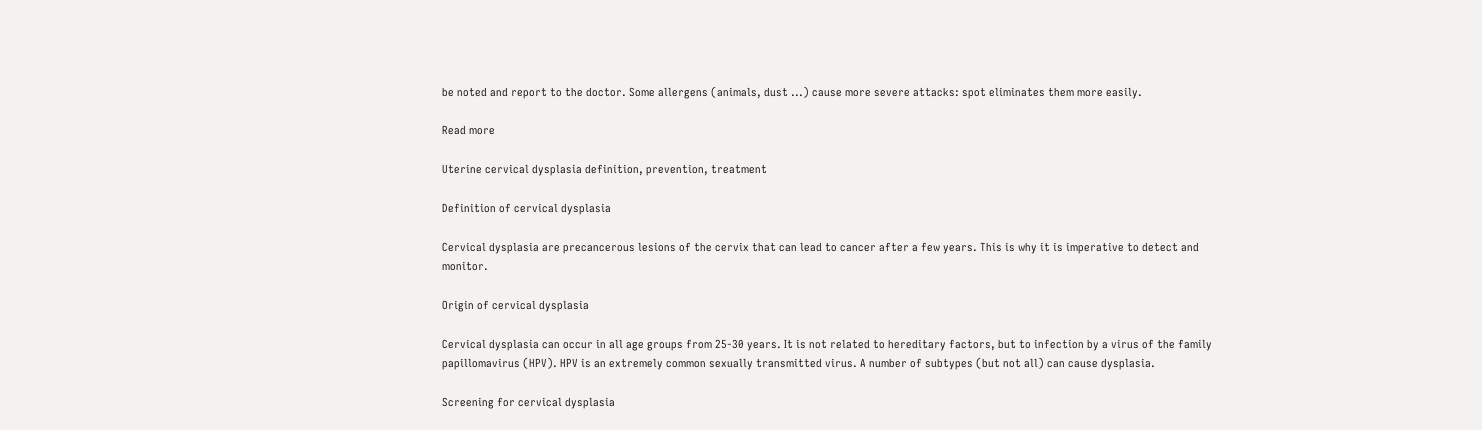be noted and report to the doctor. Some allergens (animals, dust ...) cause more severe attacks: spot eliminates them more easily.

Read more

Uterine cervical dysplasia definition, prevention, treatment

Definition of cervical dysplasia

Cervical dysplasia are precancerous lesions of the cervix that can lead to cancer after a few years. This is why it is imperative to detect and monitor.

Origin of cervical dysplasia

Cervical dysplasia can occur in all age groups from 25-30 years. It is not related to hereditary factors, but to infection by a virus of the family papillomavirus (HPV). HPV is an extremely common sexually transmitted virus. A number of subtypes (but not all) can cause dysplasia.

Screening for cervical dysplasia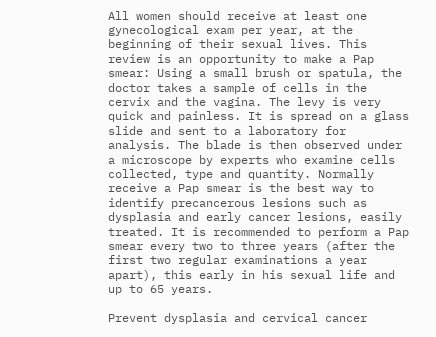All women should receive at least one gynecological exam per year, at the beginning of their sexual lives. This review is an opportunity to make a Pap smear: Using a small brush or spatula, the doctor takes a sample of cells in the cervix and the vagina. The levy is very quick and painless. It is spread on a glass slide and sent to a laboratory for analysis. The blade is then observed under a microscope by experts who examine cells collected, type and quantity. Normally receive a Pap smear is the best way to identify precancerous lesions such as dysplasia and early cancer lesions, easily treated. It is recommended to perform a Pap smear every two to three years (after the first two regular examinations a year apart), this early in his sexual life and up to 65 years.

Prevent dysplasia and cervical cancer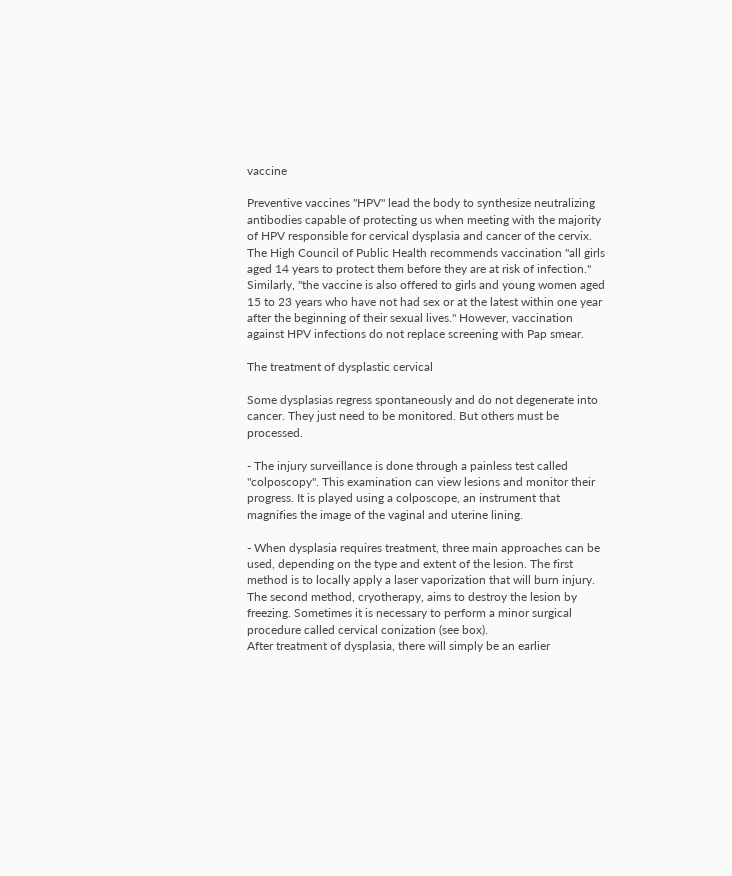vaccine

Preventive vaccines "HPV" lead the body to synthesize neutralizing antibodies capable of protecting us when meeting with the majority of HPV responsible for cervical dysplasia and cancer of the cervix.
The High Council of Public Health recommends vaccination "all girls aged 14 years to protect them before they are at risk of infection." Similarly, "the vaccine is also offered to girls and young women aged 15 to 23 years who have not had sex or at the latest within one year after the beginning of their sexual lives." However, vaccination against HPV infections do not replace screening with Pap smear.

The treatment of dysplastic cervical

Some dysplasias regress spontaneously and do not degenerate into cancer. They just need to be monitored. But others must be processed.

- The injury surveillance is done through a painless test called "colposcopy". This examination can view lesions and monitor their progress. It is played using a colposcope, an instrument that magnifies the image of the vaginal and uterine lining.

- When dysplasia requires treatment, three main approaches can be used, depending on the type and extent of the lesion. The first method is to locally apply a laser vaporization that will burn injury. The second method, cryotherapy, aims to destroy the lesion by freezing. Sometimes it is necessary to perform a minor surgical procedure called cervical conization (see box).
After treatment of dysplasia, there will simply be an earlier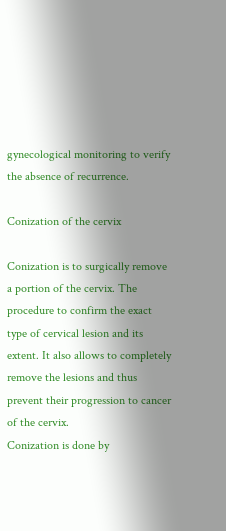gynecological monitoring to verify the absence of recurrence.

Conization of the cervix

Conization is to surgically remove a portion of the cervix. The procedure to confirm the exact type of cervical lesion and its extent. It also allows to completely remove the lesions and thus prevent their progression to cancer of the cervix.
Conization is done by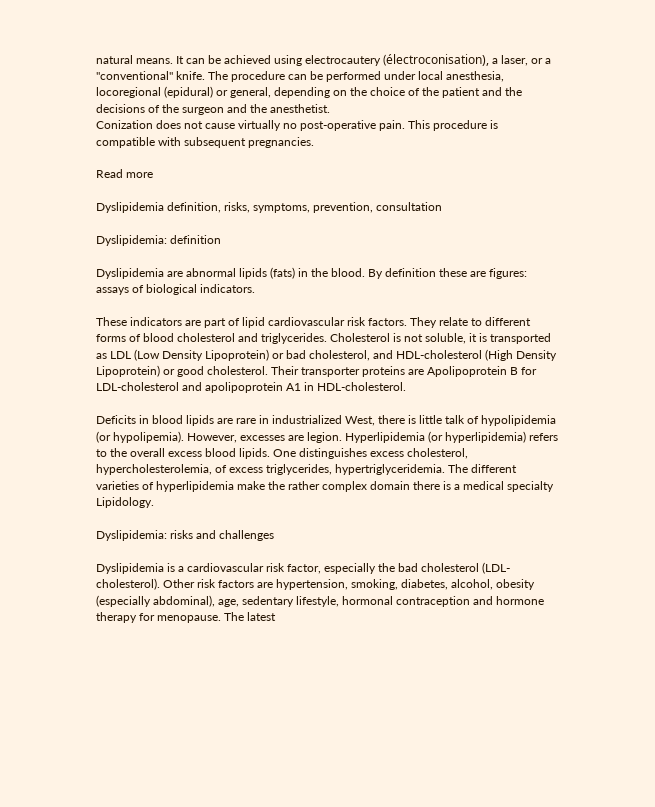natural means. It can be achieved using electrocautery (électroconisation), a laser, or a "conventional" knife. The procedure can be performed under local anesthesia, locoregional (epidural) or general, depending on the choice of the patient and the decisions of the surgeon and the anesthetist.
Conization does not cause virtually no post-operative pain. This procedure is compatible with subsequent pregnancies.

Read more

Dyslipidemia definition, risks, symptoms, prevention, consultation

Dyslipidemia: definition

Dyslipidemia are abnormal lipids (fats) in the blood. By definition these are figures: assays of biological indicators.

These indicators are part of lipid cardiovascular risk factors. They relate to different forms of blood cholesterol and triglycerides. Cholesterol is not soluble, it is transported as LDL (Low Density Lipoprotein) or bad cholesterol, and HDL-cholesterol (High Density Lipoprotein) or good cholesterol. Their transporter proteins are Apolipoprotein B for LDL-cholesterol and apolipoprotein A1 in HDL-cholesterol.

Deficits in blood lipids are rare in industrialized West, there is little talk of hypolipidemia (or hypolipemia). However, excesses are legion. Hyperlipidemia (or hyperlipidemia) refers to the overall excess blood lipids. One distinguishes excess cholesterol, hypercholesterolemia, of excess triglycerides, hypertriglyceridemia. The different varieties of hyperlipidemia make the rather complex domain there is a medical specialty Lipidology.

Dyslipidemia: risks and challenges

Dyslipidemia is a cardiovascular risk factor, especially the bad cholesterol (LDL-cholesterol). Other risk factors are hypertension, smoking, diabetes, alcohol, obesity (especially abdominal), age, sedentary lifestyle, hormonal contraception and hormone therapy for menopause. The latest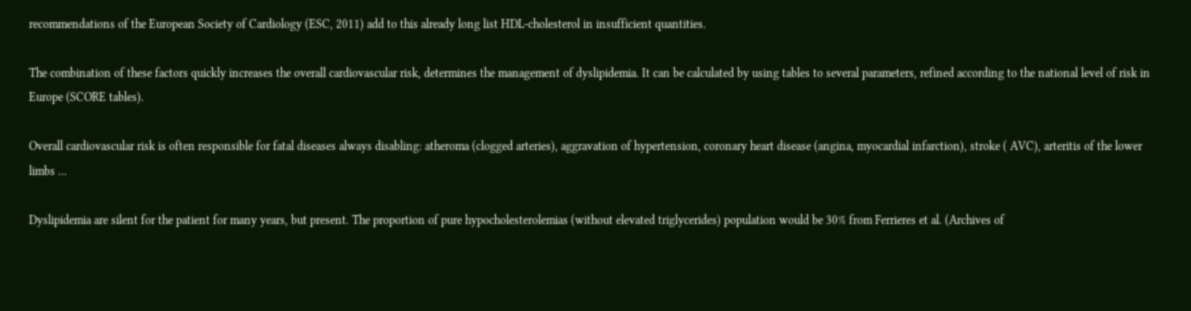recommendations of the European Society of Cardiology (ESC, 2011) add to this already long list HDL-cholesterol in insufficient quantities.

The combination of these factors quickly increases the overall cardiovascular risk, determines the management of dyslipidemia. It can be calculated by using tables to several parameters, refined according to the national level of risk in Europe (SCORE tables).

Overall cardiovascular risk is often responsible for fatal diseases always disabling: atheroma (clogged arteries), aggravation of hypertension, coronary heart disease (angina, myocardial infarction), stroke ( AVC), arteritis of the lower limbs ...

Dyslipidemia are silent for the patient for many years, but present. The proportion of pure hypocholesterolemias (without elevated triglycerides) population would be 30% from Ferrieres et al. (Archives of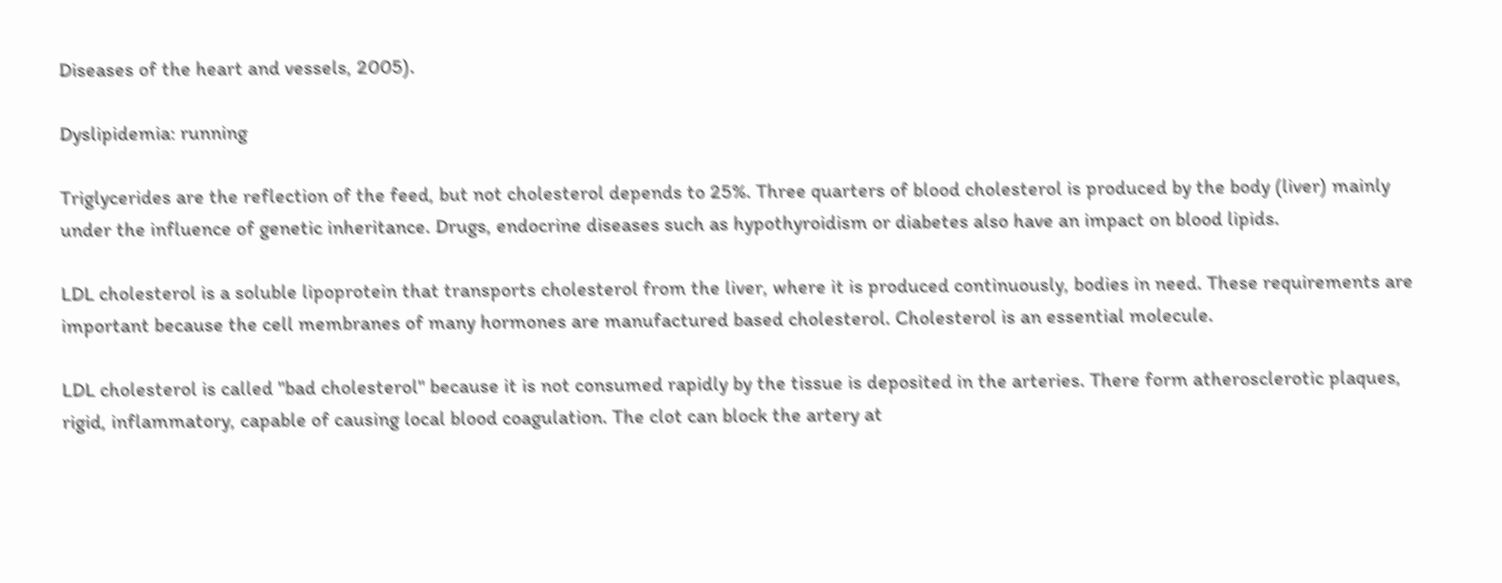Diseases of the heart and vessels, 2005).

Dyslipidemia: running

Triglycerides are the reflection of the feed, but not cholesterol depends to 25%. Three quarters of blood cholesterol is produced by the body (liver) mainly under the influence of genetic inheritance. Drugs, endocrine diseases such as hypothyroidism or diabetes also have an impact on blood lipids.

LDL cholesterol is a soluble lipoprotein that transports cholesterol from the liver, where it is produced continuously, bodies in need. These requirements are important because the cell membranes of many hormones are manufactured based cholesterol. Cholesterol is an essential molecule.

LDL cholesterol is called "bad cholesterol" because it is not consumed rapidly by the tissue is deposited in the arteries. There form atherosclerotic plaques, rigid, inflammatory, capable of causing local blood coagulation. The clot can block the artery at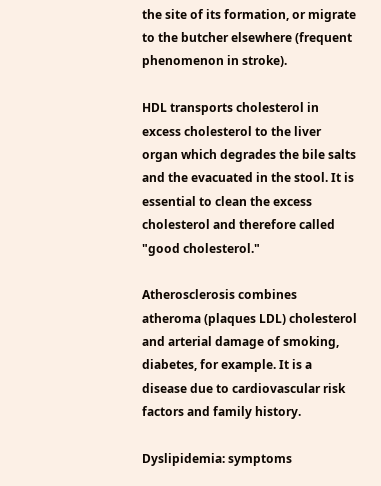the site of its formation, or migrate to the butcher elsewhere (frequent phenomenon in stroke).

HDL transports cholesterol in excess cholesterol to the liver organ which degrades the bile salts and the evacuated in the stool. It is essential to clean the excess cholesterol and therefore called "good cholesterol."

Atherosclerosis combines atheroma (plaques LDL) cholesterol and arterial damage of smoking, diabetes, for example. It is a disease due to cardiovascular risk factors and family history.

Dyslipidemia: symptoms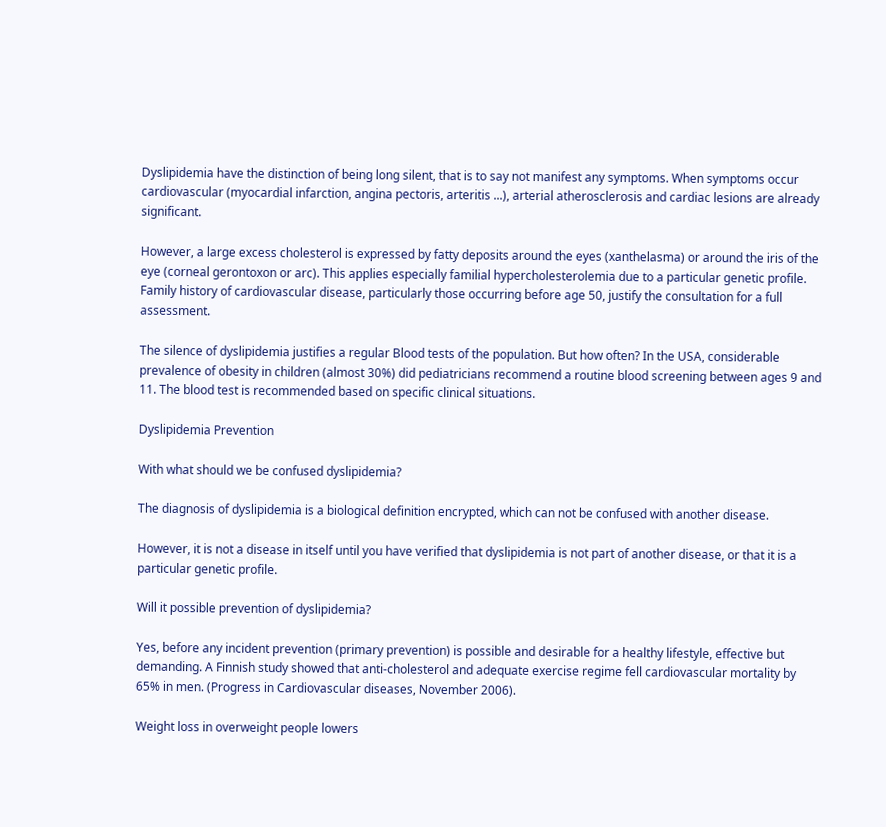Dyslipidemia have the distinction of being long silent, that is to say not manifest any symptoms. When symptoms occur cardiovascular (myocardial infarction, angina pectoris, arteritis ...), arterial atherosclerosis and cardiac lesions are already significant.

However, a large excess cholesterol is expressed by fatty deposits around the eyes (xanthelasma) or around the iris of the eye (corneal gerontoxon or arc). This applies especially familial hypercholesterolemia due to a particular genetic profile. Family history of cardiovascular disease, particularly those occurring before age 50, justify the consultation for a full assessment.

The silence of dyslipidemia justifies a regular Blood tests of the population. But how often? In the USA, considerable prevalence of obesity in children (almost 30%) did pediatricians recommend a routine blood screening between ages 9 and 11. The blood test is recommended based on specific clinical situations.

Dyslipidemia Prevention

With what should we be confused dyslipidemia?

The diagnosis of dyslipidemia is a biological definition encrypted, which can not be confused with another disease.

However, it is not a disease in itself until you have verified that dyslipidemia is not part of another disease, or that it is a particular genetic profile.

Will it possible prevention of dyslipidemia?

Yes, before any incident prevention (primary prevention) is possible and desirable for a healthy lifestyle, effective but demanding. A Finnish study showed that anti-cholesterol and adequate exercise regime fell cardiovascular mortality by 65% in men. (Progress in Cardiovascular diseases, November 2006).

Weight loss in overweight people lowers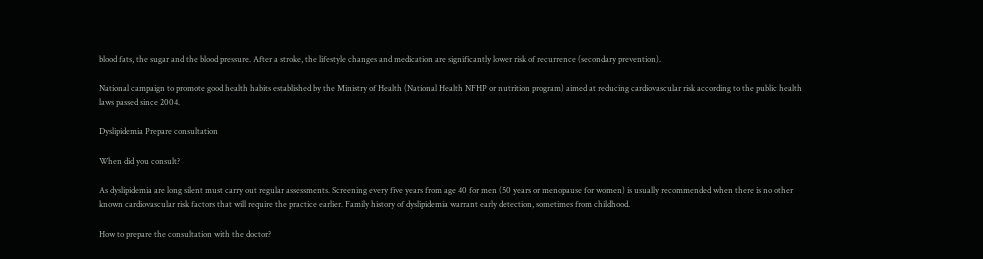blood fats, the sugar and the blood pressure. After a stroke, the lifestyle changes and medication are significantly lower risk of recurrence (secondary prevention).

National campaign to promote good health habits established by the Ministry of Health (National Health NFHP or nutrition program) aimed at reducing cardiovascular risk according to the public health laws passed since 2004.

Dyslipidemia Prepare consultation

When did you consult?

As dyslipidemia are long silent must carry out regular assessments. Screening every five years from age 40 for men (50 years or menopause for women) is usually recommended when there is no other known cardiovascular risk factors that will require the practice earlier. Family history of dyslipidemia warrant early detection, sometimes from childhood.

How to prepare the consultation with the doctor?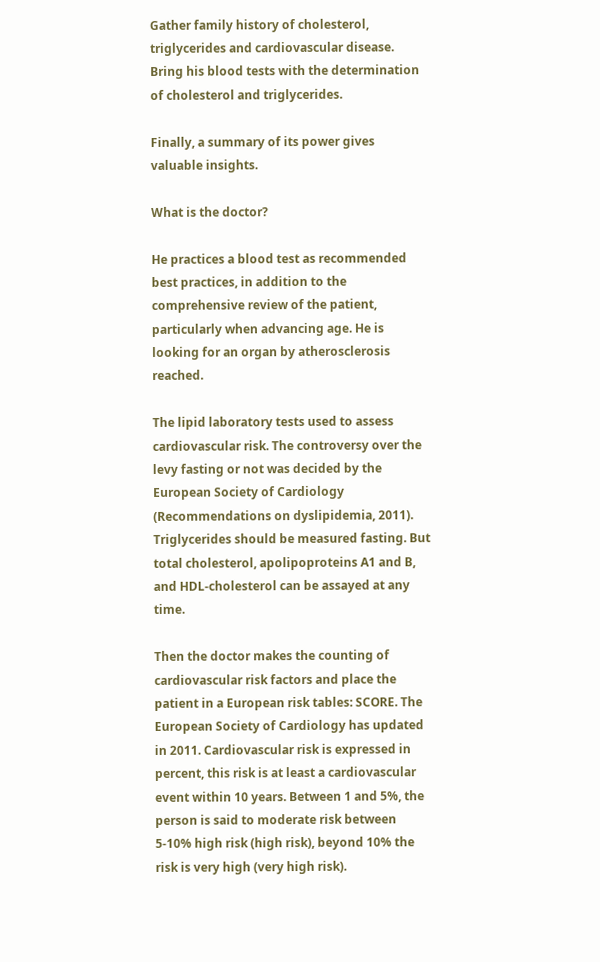Gather family history of cholesterol, triglycerides and cardiovascular disease.
Bring his blood tests with the determination of cholesterol and triglycerides.

Finally, a summary of its power gives valuable insights.

What is the doctor?

He practices a blood test as recommended best practices, in addition to the comprehensive review of the patient, particularly when advancing age. He is looking for an organ by atherosclerosis reached.

The lipid laboratory tests used to assess cardiovascular risk. The controversy over the levy fasting or not was decided by the European Society of Cardiology (Recommendations on dyslipidemia, 2011). Triglycerides should be measured fasting. But total cholesterol, apolipoproteins A1 and B, and HDL-cholesterol can be assayed at any time.

Then the doctor makes the counting of cardiovascular risk factors and place the patient in a European risk tables: SCORE. The European Society of Cardiology has updated in 2011. Cardiovascular risk is expressed in percent, this risk is at least a cardiovascular event within 10 years. Between 1 and 5%, the person is said to moderate risk between 5-10% high risk (high risk), beyond 10% the risk is very high (very high risk).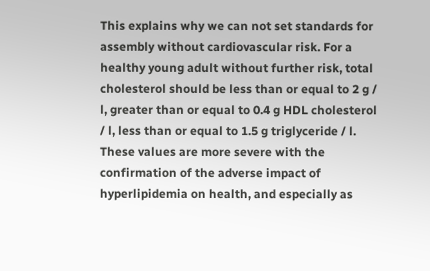This explains why we can not set standards for assembly without cardiovascular risk. For a healthy young adult without further risk, total cholesterol should be less than or equal to 2 g / l, greater than or equal to 0.4 g HDL cholesterol / l, less than or equal to 1.5 g triglyceride / l. These values are more severe with the confirmation of the adverse impact of hyperlipidemia on health, and especially as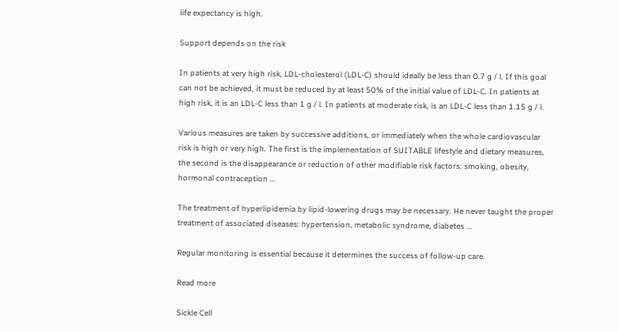life expectancy is high.

Support depends on the risk

In patients at very high risk, LDL-cholesterol (LDL-C) should ideally be less than 0.7 g / l. If this goal can not be achieved, it must be reduced by at least 50% of the initial value of LDL-C. In patients at high risk, it is an LDL-C less than 1 g / l. In patients at moderate risk, is an LDL-C less than 1.15 g / l.

Various measures are taken by successive additions, or immediately when the whole cardiovascular risk is high or very high. The first is the implementation of SUITABLE lifestyle and dietary measures, the second is the disappearance or reduction of other modifiable risk factors: smoking, obesity, hormonal contraception ...

The treatment of hyperlipidemia by lipid-lowering drugs may be necessary. He never taught the proper treatment of associated diseases: hypertension, metabolic syndrome, diabetes ...

Regular monitoring is essential because it determines the success of follow-up care.

Read more

Sickle Cell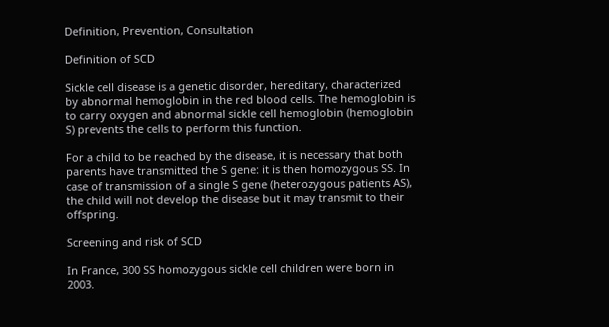Definition, Prevention, Consultation

Definition of SCD

Sickle cell disease is a genetic disorder, hereditary, characterized by abnormal hemoglobin in the red blood cells. The hemoglobin is to carry oxygen and abnormal sickle cell hemoglobin (hemoglobin S) prevents the cells to perform this function.

For a child to be reached by the disease, it is necessary that both parents have transmitted the S gene: it is then homozygous SS. In case of transmission of a single S gene (heterozygous patients AS), the child will not develop the disease but it may transmit to their offspring.

Screening and risk of SCD

In France, 300 SS homozygous sickle cell children were born in 2003.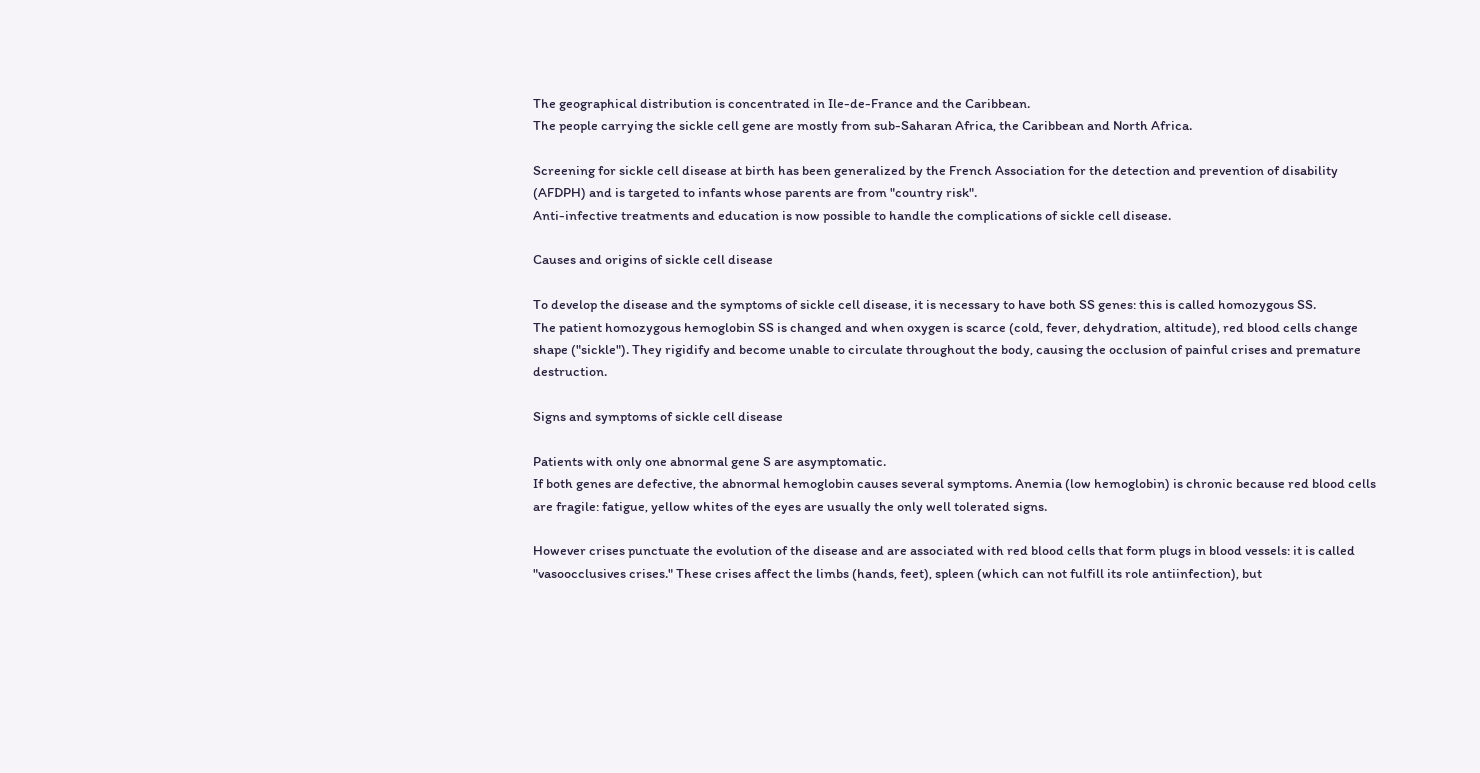The geographical distribution is concentrated in Ile-de-France and the Caribbean.
The people carrying the sickle cell gene are mostly from sub-Saharan Africa, the Caribbean and North Africa.

Screening for sickle cell disease at birth has been generalized by the French Association for the detection and prevention of disability (AFDPH) and is targeted to infants whose parents are from "country risk".
Anti-infective treatments and education is now possible to handle the complications of sickle cell disease.

Causes and origins of sickle cell disease

To develop the disease and the symptoms of sickle cell disease, it is necessary to have both SS genes: this is called homozygous SS.
The patient homozygous hemoglobin SS is changed and when oxygen is scarce (cold, fever, dehydration, altitude), red blood cells change shape ("sickle"). They rigidify and become unable to circulate throughout the body, causing the occlusion of painful crises and premature destruction.

Signs and symptoms of sickle cell disease

Patients with only one abnormal gene S are asymptomatic.
If both genes are defective, the abnormal hemoglobin causes several symptoms. Anemia (low hemoglobin) is chronic because red blood cells are fragile: fatigue, yellow whites of the eyes are usually the only well tolerated signs.

However crises punctuate the evolution of the disease and are associated with red blood cells that form plugs in blood vessels: it is called "vasoocclusives crises." These crises affect the limbs (hands, feet), spleen (which can not fulfill its role antiinfection), but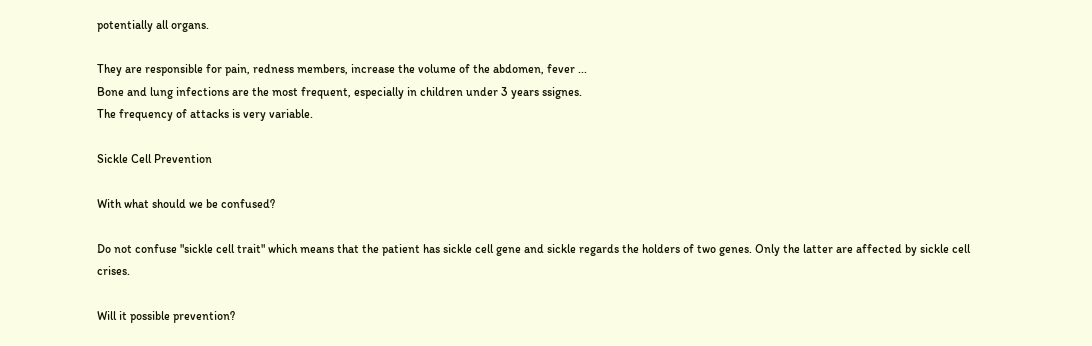potentially all organs.

They are responsible for pain, redness members, increase the volume of the abdomen, fever ...
Bone and lung infections are the most frequent, especially in children under 3 years ssignes.
The frequency of attacks is very variable.

Sickle Cell Prevention

With what should we be confused?

Do not confuse "sickle cell trait" which means that the patient has sickle cell gene and sickle regards the holders of two genes. Only the latter are affected by sickle cell crises.

Will it possible prevention?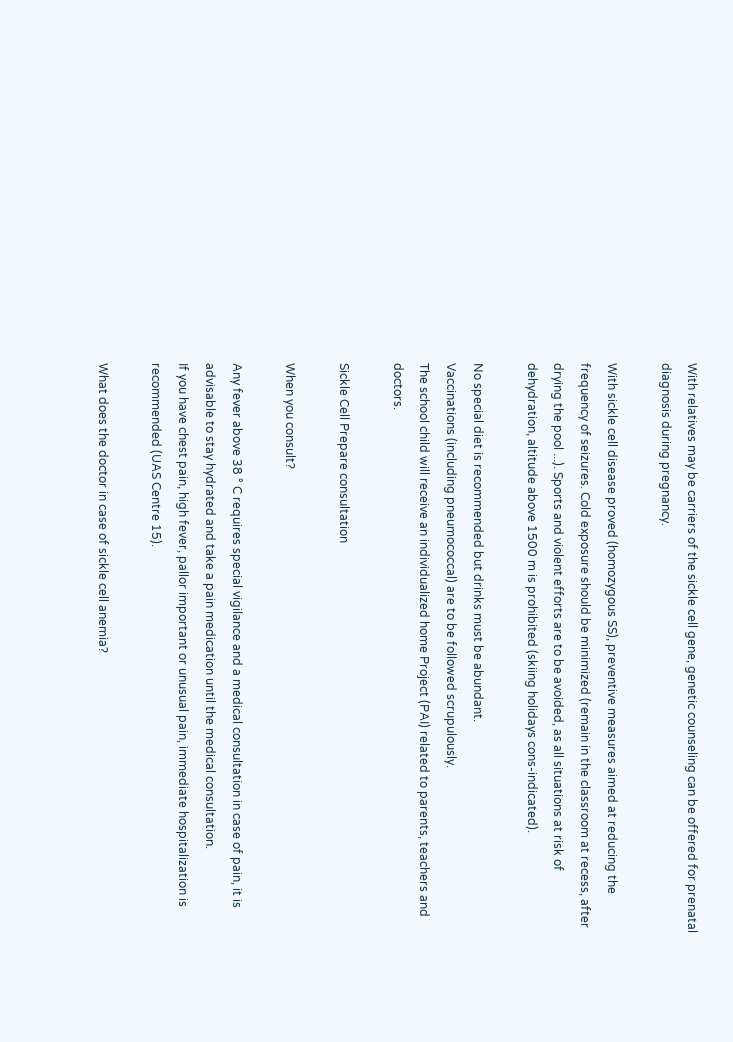With relatives may be carriers of the sickle cell gene, genetic counseling can be offered for prenatal diagnosis during pregnancy.

With sickle cell disease proved (homozygous SS), preventive measures aimed at reducing the frequency of seizures. Cold exposure should be minimized (remain in the classroom at recess, after drying the pool ...). Sports and violent efforts are to be avoided, as all situations at risk of dehydration, altitude above 1500 m is prohibited (skiing holidays cons-indicated).

No special diet is recommended but drinks must be abundant.
Vaccinations (including pneumococcal) are to be followed scrupulously.
The school child will receive an individualized home Project (PAI) related to parents, teachers and doctors.

Sickle Cell Prepare consultation

When you consult?

Any fever above 38 ° C requires special vigilance and a medical consultation in case of pain, it is advisable to stay hydrated and take a pain medication until the medical consultation.
If you have chest pain, high fever, pallor important or unusual pain, immediate hospitalization is recommended (UAS Centre 15).

What does the doctor in case of sickle cell anemia?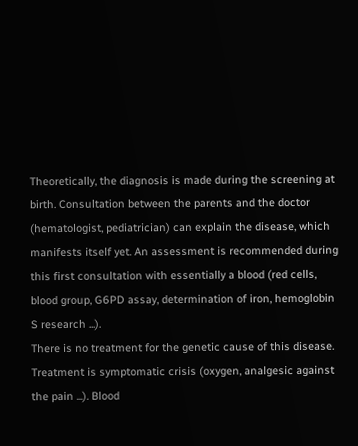Theoretically, the diagnosis is made during the screening at birth. Consultation between the parents and the doctor (hematologist, pediatrician) can explain the disease, which manifests itself yet. An assessment is recommended during this first consultation with essentially a blood (red cells, blood group, G6PD assay, determination of iron, hemoglobin S research ...).
There is no treatment for the genetic cause of this disease. Treatment is symptomatic crisis (oxygen, analgesic against the pain ...). Blood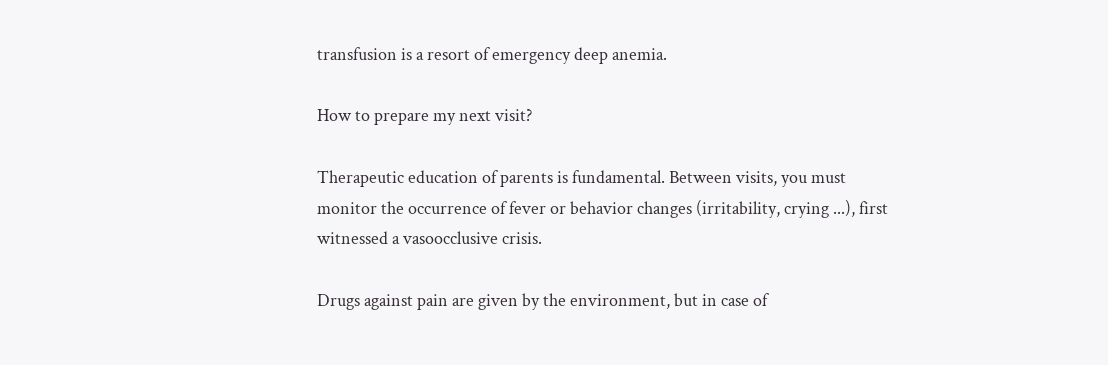transfusion is a resort of emergency deep anemia.

How to prepare my next visit?

Therapeutic education of parents is fundamental. Between visits, you must monitor the occurrence of fever or behavior changes (irritability, crying ...), first witnessed a vasoocclusive crisis.

Drugs against pain are given by the environment, but in case of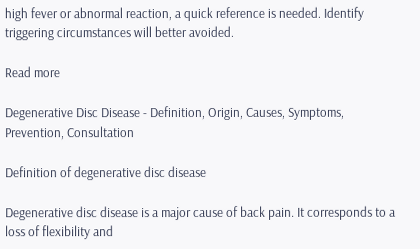high fever or abnormal reaction, a quick reference is needed. Identify triggering circumstances will better avoided.

Read more

Degenerative Disc Disease - Definition, Origin, Causes, Symptoms, Prevention, Consultation

Definition of degenerative disc disease

Degenerative disc disease is a major cause of back pain. It corresponds to a loss of flexibility and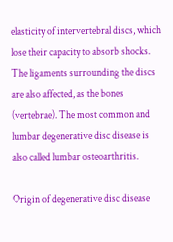elasticity of intervertebral discs, which lose their capacity to absorb shocks. The ligaments surrounding the discs are also affected, as the bones (vertebrae). The most common and lumbar degenerative disc disease is also called lumbar osteoarthritis.

Origin of degenerative disc disease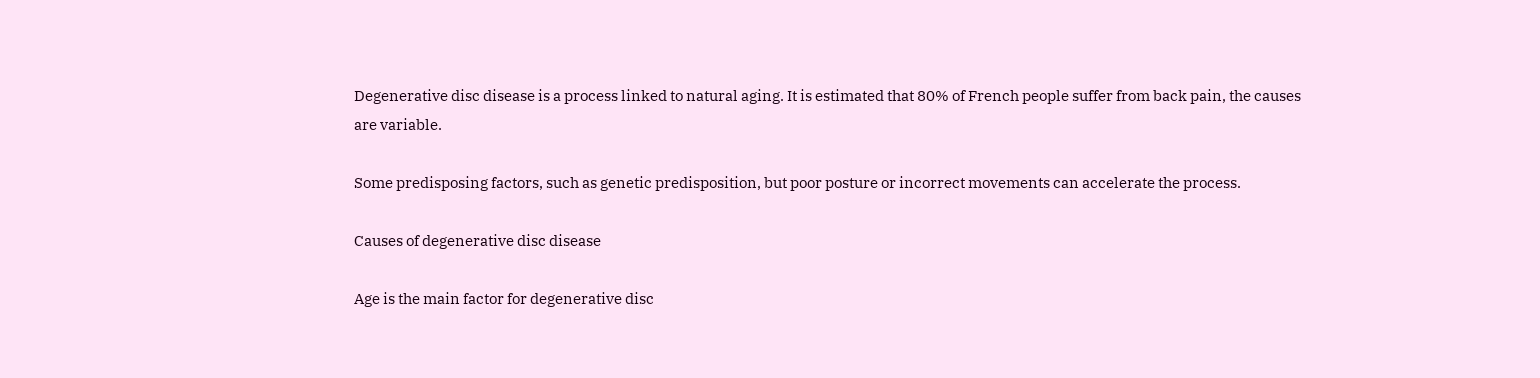Degenerative disc disease is a process linked to natural aging. It is estimated that 80% of French people suffer from back pain, the causes are variable.

Some predisposing factors, such as genetic predisposition, but poor posture or incorrect movements can accelerate the process.

Causes of degenerative disc disease

Age is the main factor for degenerative disc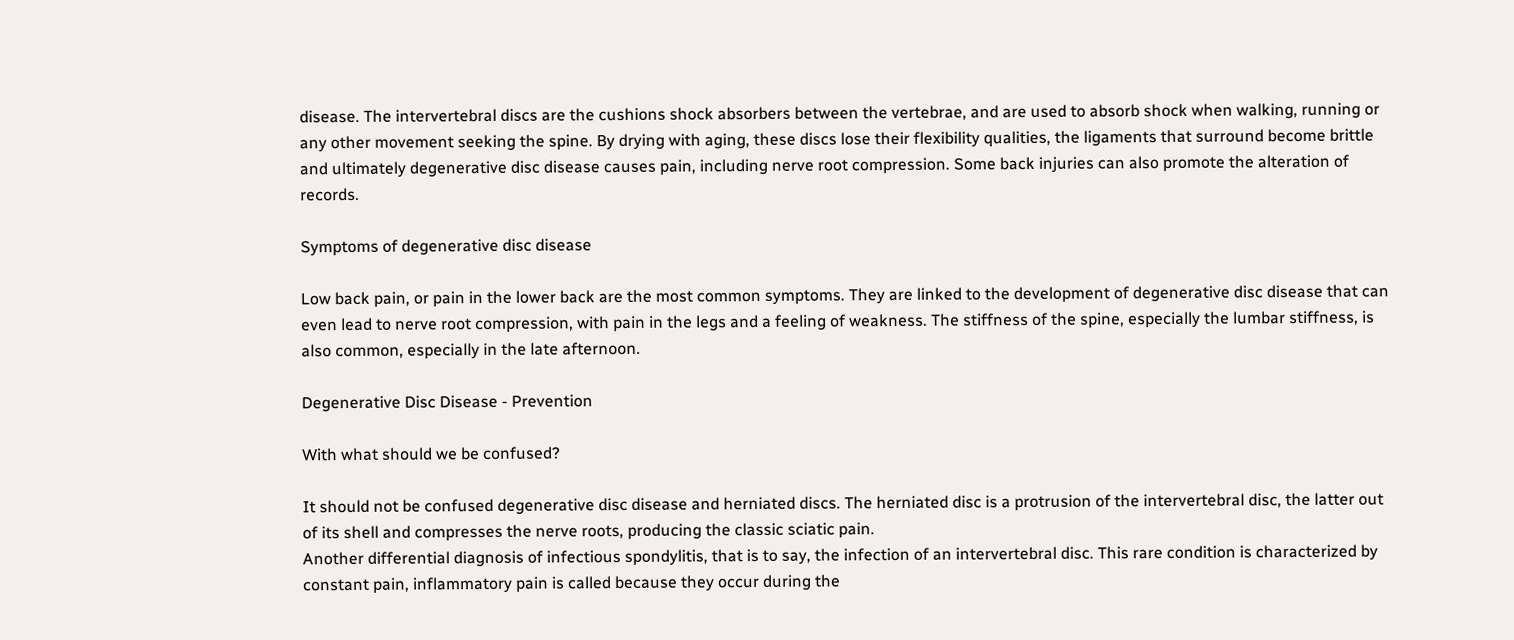disease. The intervertebral discs are the cushions shock absorbers between the vertebrae, and are used to absorb shock when walking, running or any other movement seeking the spine. By drying with aging, these discs lose their flexibility qualities, the ligaments that surround become brittle and ultimately degenerative disc disease causes pain, including nerve root compression. Some back injuries can also promote the alteration of records.

Symptoms of degenerative disc disease

Low back pain, or pain in the lower back are the most common symptoms. They are linked to the development of degenerative disc disease that can even lead to nerve root compression, with pain in the legs and a feeling of weakness. The stiffness of the spine, especially the lumbar stiffness, is also common, especially in the late afternoon.

Degenerative Disc Disease - Prevention

With what should we be confused?

It should not be confused degenerative disc disease and herniated discs. The herniated disc is a protrusion of the intervertebral disc, the latter out of its shell and compresses the nerve roots, producing the classic sciatic pain.
Another differential diagnosis of infectious spondylitis, that is to say, the infection of an intervertebral disc. This rare condition is characterized by constant pain, inflammatory pain is called because they occur during the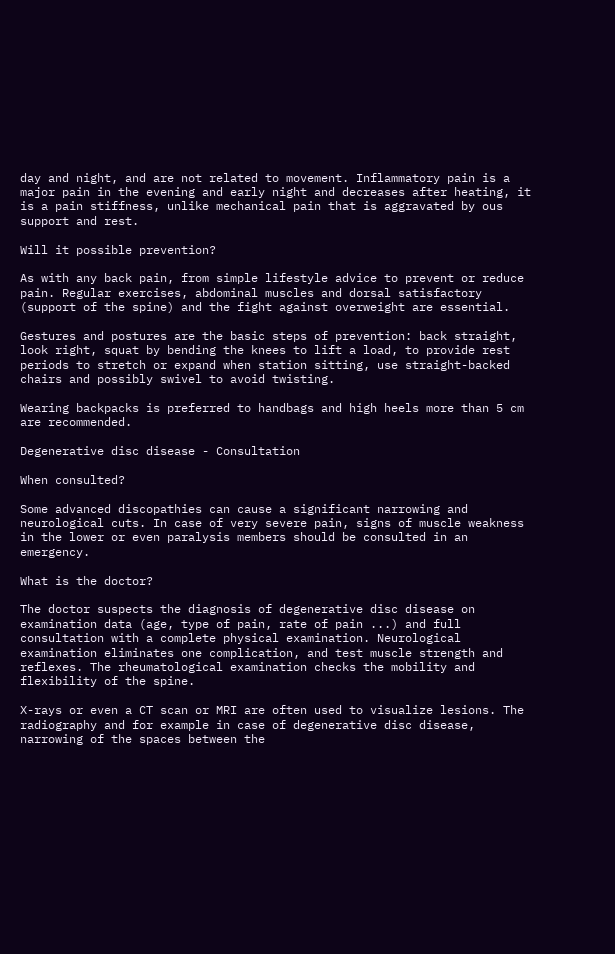day and night, and are not related to movement. Inflammatory pain is a major pain in the evening and early night and decreases after heating, it is a pain stiffness, unlike mechanical pain that is aggravated by ous support and rest.

Will it possible prevention?

As with any back pain, from simple lifestyle advice to prevent or reduce pain. Regular exercises, abdominal muscles and dorsal satisfactory (support of the spine) and the fight against overweight are essential.

Gestures and postures are the basic steps of prevention: back straight, look right, squat by bending the knees to lift a load, to provide rest periods to stretch or expand when station sitting, use straight-backed chairs and possibly swivel to avoid twisting.

Wearing backpacks is preferred to handbags and high heels more than 5 cm are recommended.

Degenerative disc disease - Consultation

When consulted?

Some advanced discopathies can cause a significant narrowing and neurological cuts. In case of very severe pain, signs of muscle weakness in the lower or even paralysis members should be consulted in an emergency.

What is the doctor?

The doctor suspects the diagnosis of degenerative disc disease on examination data (age, type of pain, rate of pain ...) and full consultation with a complete physical examination. Neurological examination eliminates one complication, and test muscle strength and reflexes. The rheumatological examination checks the mobility and flexibility of the spine.

X-rays or even a CT scan or MRI are often used to visualize lesions. The radiography and for example in case of degenerative disc disease, narrowing of the spaces between the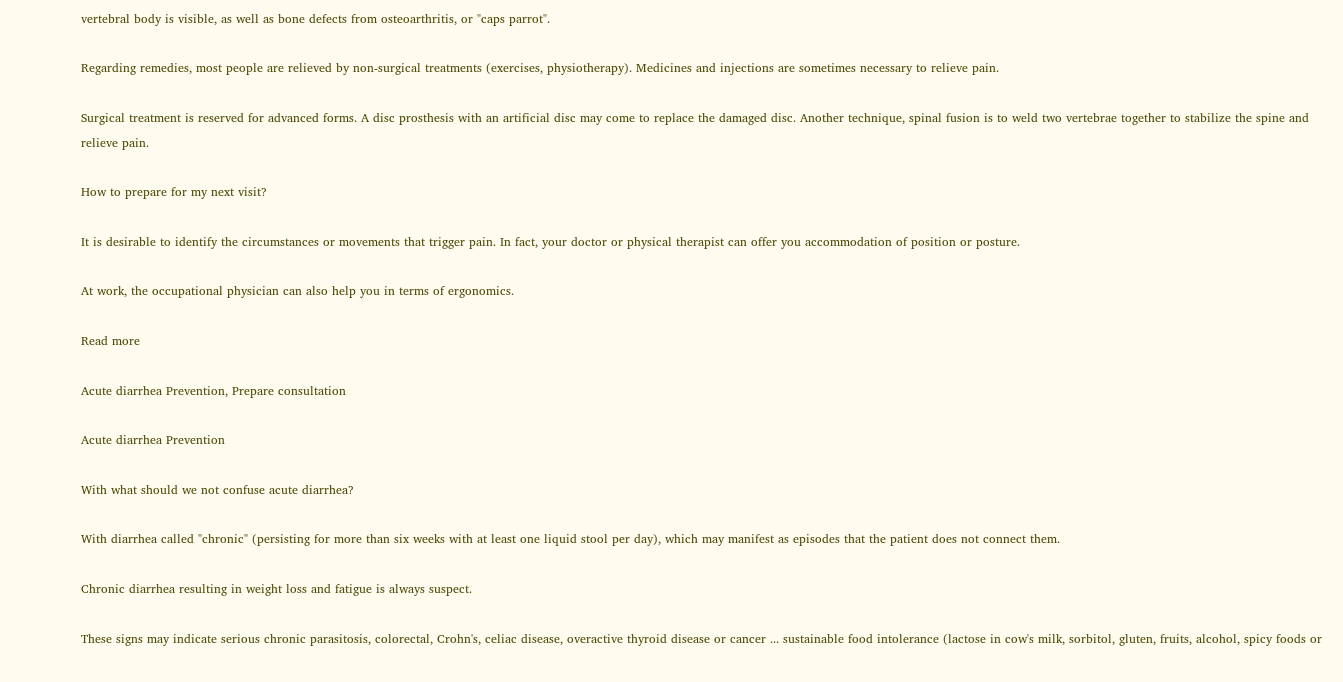vertebral body is visible, as well as bone defects from osteoarthritis, or "caps parrot".

Regarding remedies, most people are relieved by non-surgical treatments (exercises, physiotherapy). Medicines and injections are sometimes necessary to relieve pain.

Surgical treatment is reserved for advanced forms. A disc prosthesis with an artificial disc may come to replace the damaged disc. Another technique, spinal fusion is to weld two vertebrae together to stabilize the spine and relieve pain.

How to prepare for my next visit?

It is desirable to identify the circumstances or movements that trigger pain. In fact, your doctor or physical therapist can offer you accommodation of position or posture.

At work, the occupational physician can also help you in terms of ergonomics.

Read more

Acute diarrhea Prevention, Prepare consultation

Acute diarrhea Prevention

With what should we not confuse acute diarrhea?

With diarrhea called "chronic" (persisting for more than six weeks with at least one liquid stool per day), which may manifest as episodes that the patient does not connect them.

Chronic diarrhea resulting in weight loss and fatigue is always suspect.

These signs may indicate serious chronic parasitosis, colorectal, Crohn's, celiac disease, overactive thyroid disease or cancer ... sustainable food intolerance (lactose in cow's milk, sorbitol, gluten, fruits, alcohol, spicy foods or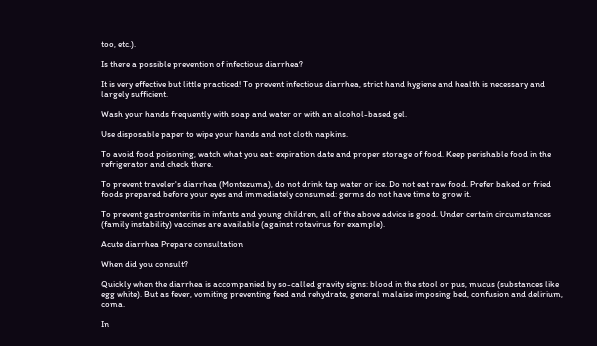too, etc.).

Is there a possible prevention of infectious diarrhea?

It is very effective but little practiced! To prevent infectious diarrhea, strict hand hygiene and health is necessary and largely sufficient.

Wash your hands frequently with soap and water or with an alcohol-based gel.

Use disposable paper to wipe your hands and not cloth napkins.

To avoid food poisoning, watch what you eat: expiration date and proper storage of food. Keep perishable food in the refrigerator and check there.

To prevent traveler's diarrhea (Montezuma), do not drink tap water or ice. Do not eat raw food. Prefer baked or fried foods prepared before your eyes and immediately consumed: germs do not have time to grow it.

To prevent gastroenteritis in infants and young children, all of the above advice is good. Under certain circumstances (family instability) vaccines are available (against rotavirus for example).

Acute diarrhea Prepare consultation

When did you consult?

Quickly when the diarrhea is accompanied by so-called gravity signs: blood in the stool or pus, mucus (substances like egg white). But as fever, vomiting preventing feed and rehydrate, general malaise imposing bed, confusion and delirium, coma.

In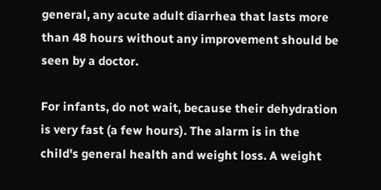general, any acute adult diarrhea that lasts more than 48 hours without any improvement should be seen by a doctor.

For infants, do not wait, because their dehydration is very fast (a few hours). The alarm is in the child's general health and weight loss. A weight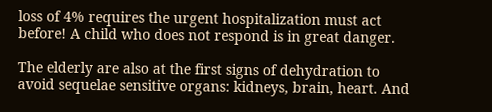loss of 4% requires the urgent hospitalization must act before! A child who does not respond is in great danger.

The elderly are also at the first signs of dehydration to avoid sequelae sensitive organs: kidneys, brain, heart. And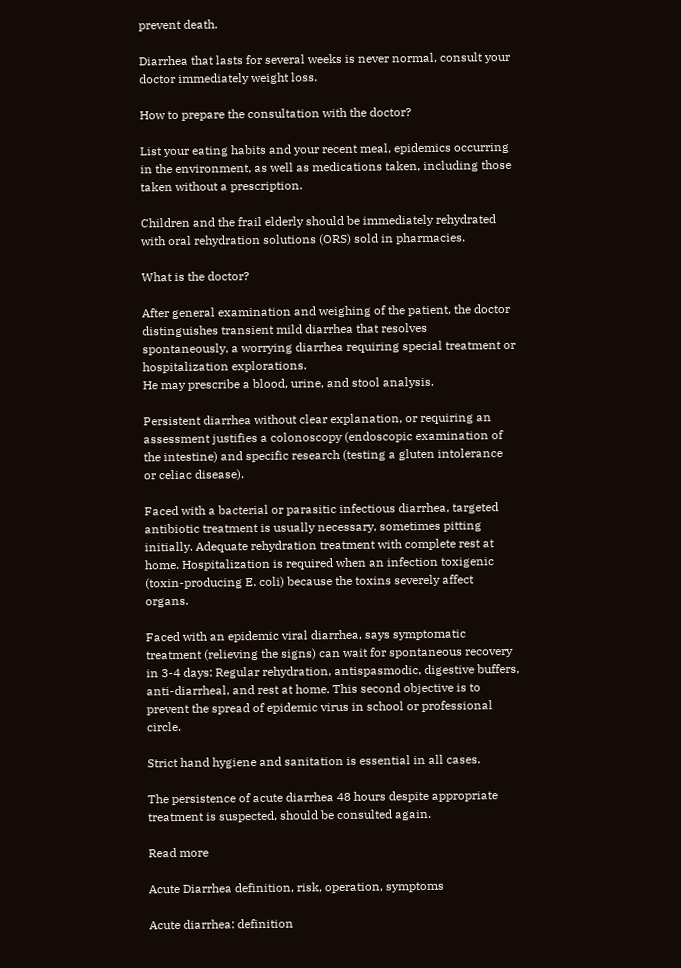prevent death.

Diarrhea that lasts for several weeks is never normal, consult your doctor immediately weight loss.

How to prepare the consultation with the doctor?

List your eating habits and your recent meal, epidemics occurring in the environment, as well as medications taken, including those taken without a prescription.

Children and the frail elderly should be immediately rehydrated with oral rehydration solutions (ORS) sold in pharmacies.

What is the doctor?

After general examination and weighing of the patient, the doctor distinguishes transient mild diarrhea that resolves spontaneously, a worrying diarrhea requiring special treatment or hospitalization explorations.
He may prescribe a blood, urine, and stool analysis.

Persistent diarrhea without clear explanation, or requiring an assessment justifies a colonoscopy (endoscopic examination of the intestine) and specific research (testing a gluten intolerance or celiac disease).

Faced with a bacterial or parasitic infectious diarrhea, targeted antibiotic treatment is usually necessary, sometimes pitting initially. Adequate rehydration treatment with complete rest at home. Hospitalization is required when an infection toxigenic (toxin-producing E. coli) because the toxins severely affect organs.

Faced with an epidemic viral diarrhea, says symptomatic treatment (relieving the signs) can wait for spontaneous recovery in 3-4 days: Regular rehydration, antispasmodic, digestive buffers, anti-diarrheal, and rest at home. This second objective is to prevent the spread of epidemic virus in school or professional circle.

Strict hand hygiene and sanitation is essential in all cases.

The persistence of acute diarrhea 48 hours despite appropriate treatment is suspected, should be consulted again.

Read more

Acute Diarrhea definition, risk, operation, symptoms

Acute diarrhea: definition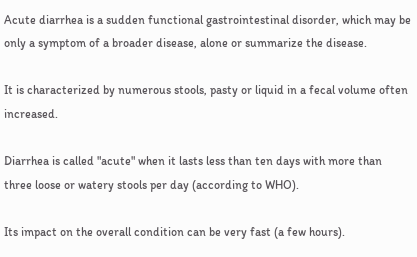Acute diarrhea is a sudden functional gastrointestinal disorder, which may be only a symptom of a broader disease, alone or summarize the disease.

It is characterized by numerous stools, pasty or liquid in a fecal volume often increased.

Diarrhea is called "acute" when it lasts less than ten days with more than three loose or watery stools per day (according to WHO).

Its impact on the overall condition can be very fast (a few hours).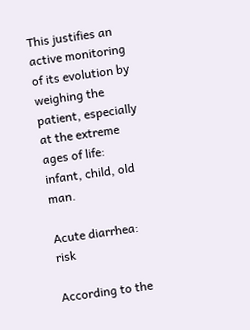This justifies an active monitoring of its evolution by weighing the patient, especially at the extreme ages of life: infant, child, old man.

Acute diarrhea: risk

According to the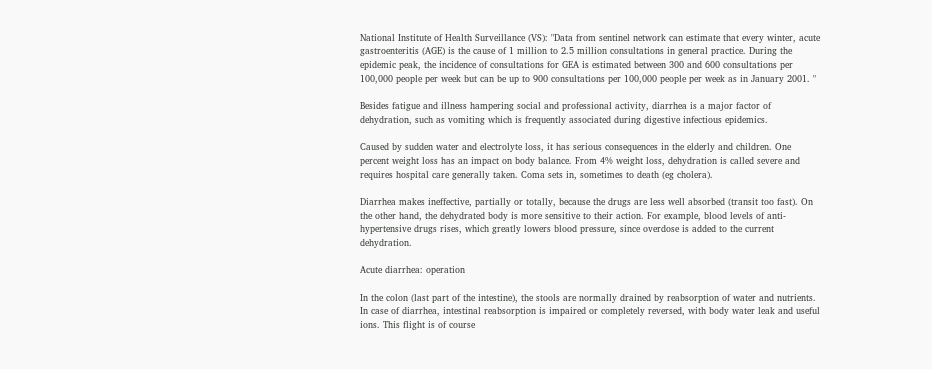National Institute of Health Surveillance (VS): "Data from sentinel network can estimate that every winter, acute gastroenteritis (AGE) is the cause of 1 million to 2.5 million consultations in general practice. During the epidemic peak, the incidence of consultations for GEA is estimated between 300 and 600 consultations per 100,000 people per week but can be up to 900 consultations per 100,000 people per week as in January 2001. "

Besides fatigue and illness hampering social and professional activity, diarrhea is a major factor of dehydration, such as vomiting which is frequently associated during digestive infectious epidemics.

Caused by sudden water and electrolyte loss, it has serious consequences in the elderly and children. One percent weight loss has an impact on body balance. From 4% weight loss, dehydration is called severe and requires hospital care generally taken. Coma sets in, sometimes to death (eg cholera).

Diarrhea makes ineffective, partially or totally, because the drugs are less well absorbed (transit too fast). On the other hand, the dehydrated body is more sensitive to their action. For example, blood levels of anti-hypertensive drugs rises, which greatly lowers blood pressure, since overdose is added to the current dehydration.

Acute diarrhea: operation

In the colon (last part of the intestine), the stools are normally drained by reabsorption of water and nutrients. In case of diarrhea, intestinal reabsorption is impaired or completely reversed, with body water leak and useful ions. This flight is of course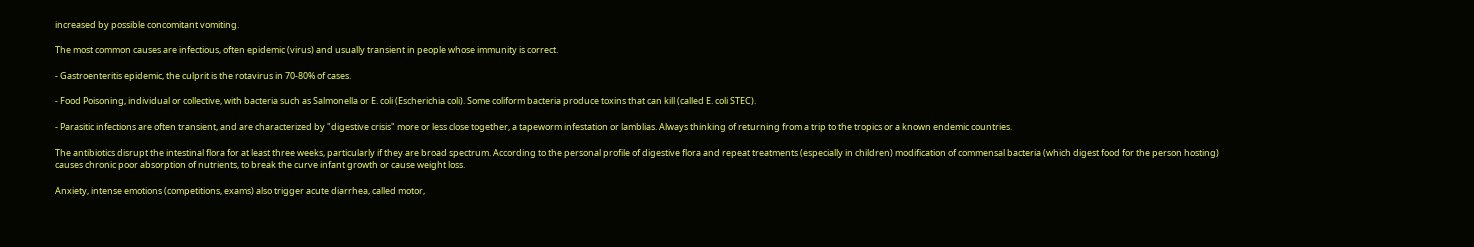increased by possible concomitant vomiting.

The most common causes are infectious, often epidemic (virus) and usually transient in people whose immunity is correct.

- Gastroenteritis epidemic, the culprit is the rotavirus in 70-80% of cases.

- Food Poisoning, individual or collective, with bacteria such as Salmonella or E. coli (Escherichia coli). Some coliform bacteria produce toxins that can kill (called E. coli STEC).

- Parasitic infections are often transient, and are characterized by "digestive crisis" more or less close together, a tapeworm infestation or lamblias. Always thinking of returning from a trip to the tropics or a known endemic countries.

The antibiotics disrupt the intestinal flora for at least three weeks, particularly if they are broad spectrum. According to the personal profile of digestive flora and repeat treatments (especially in children) modification of commensal bacteria (which digest food for the person hosting) causes chronic poor absorption of nutrients, to break the curve infant growth or cause weight loss.

Anxiety, intense emotions (competitions, exams) also trigger acute diarrhea, called motor,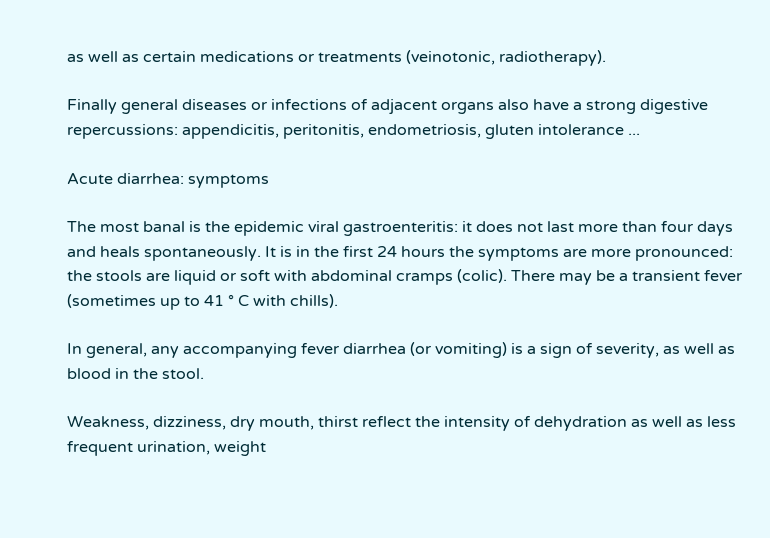as well as certain medications or treatments (veinotonic, radiotherapy).

Finally general diseases or infections of adjacent organs also have a strong digestive repercussions: appendicitis, peritonitis, endometriosis, gluten intolerance ...

Acute diarrhea: symptoms

The most banal is the epidemic viral gastroenteritis: it does not last more than four days and heals spontaneously. It is in the first 24 hours the symptoms are more pronounced: the stools are liquid or soft with abdominal cramps (colic). There may be a transient fever (sometimes up to 41 ° C with chills).

In general, any accompanying fever diarrhea (or vomiting) is a sign of severity, as well as blood in the stool.

Weakness, dizziness, dry mouth, thirst reflect the intensity of dehydration as well as less frequent urination, weight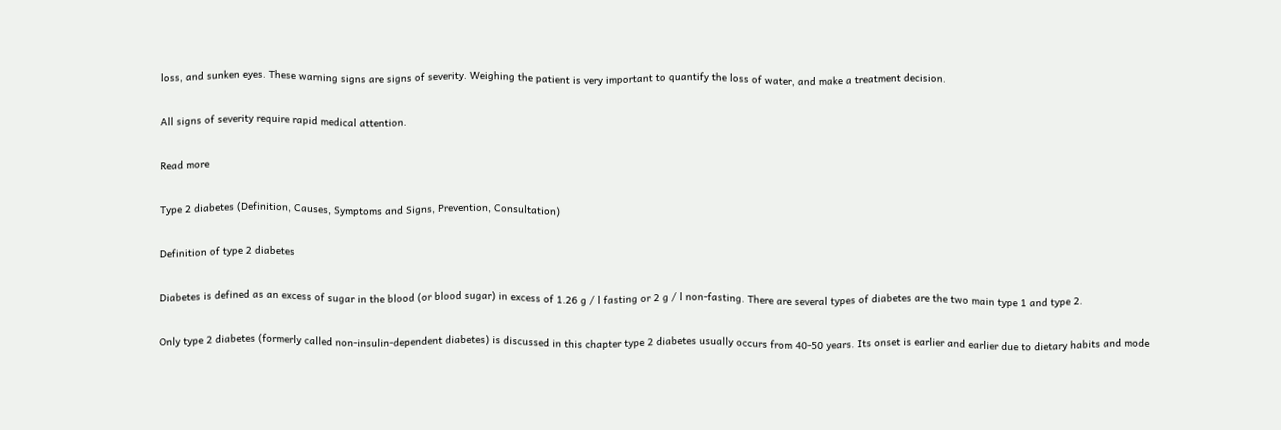loss, and sunken eyes. These warning signs are signs of severity. Weighing the patient is very important to quantify the loss of water, and make a treatment decision.

All signs of severity require rapid medical attention.

Read more

Type 2 diabetes (Definition, Causes, Symptoms and Signs, Prevention, Consultation)

Definition of type 2 diabetes

Diabetes is defined as an excess of sugar in the blood (or blood sugar) in excess of 1.26 g / l fasting or 2 g / l non-fasting. There are several types of diabetes are the two main type 1 and type 2.

Only type 2 diabetes (formerly called non-insulin-dependent diabetes) is discussed in this chapter type 2 diabetes usually occurs from 40-50 years. Its onset is earlier and earlier due to dietary habits and mode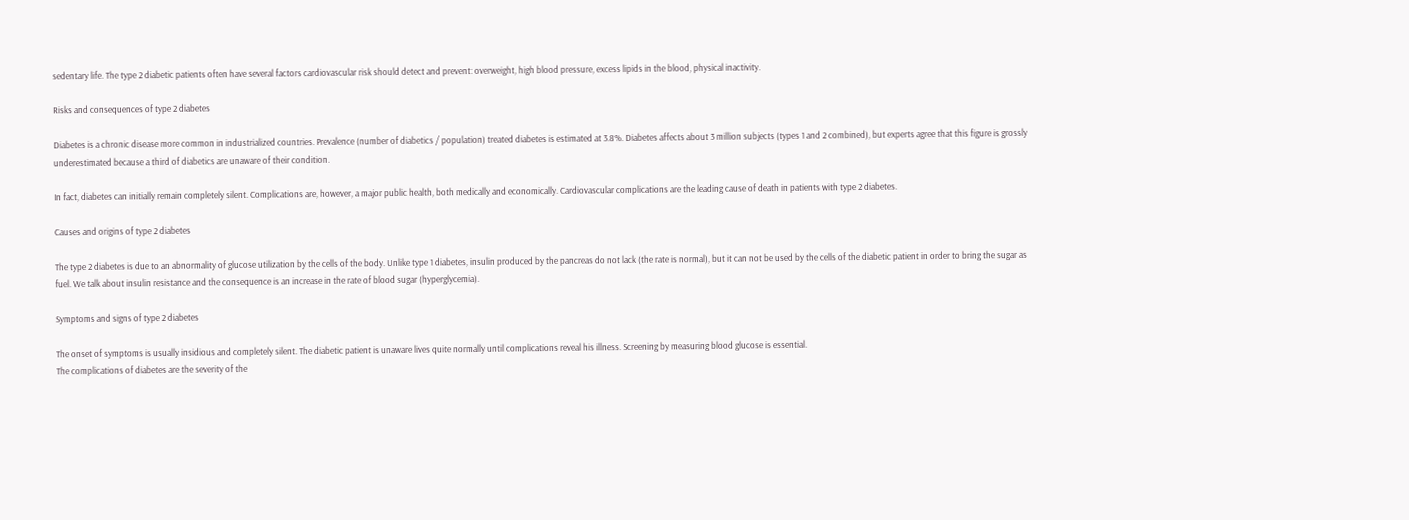sedentary life. The type 2 diabetic patients often have several factors cardiovascular risk should detect and prevent: overweight, high blood pressure, excess lipids in the blood, physical inactivity.

Risks and consequences of type 2 diabetes

Diabetes is a chronic disease more common in industrialized countries. Prevalence (number of diabetics / population) treated diabetes is estimated at 3.8%. Diabetes affects about 3 million subjects (types 1 and 2 combined), but experts agree that this figure is grossly underestimated because a third of diabetics are unaware of their condition.

In fact, diabetes can initially remain completely silent. Complications are, however, a major public health, both medically and economically. Cardiovascular complications are the leading cause of death in patients with type 2 diabetes.

Causes and origins of type 2 diabetes

The type 2 diabetes is due to an abnormality of glucose utilization by the cells of the body. Unlike type 1 diabetes, insulin produced by the pancreas do not lack (the rate is normal), but it can not be used by the cells of the diabetic patient in order to bring the sugar as fuel. We talk about insulin resistance and the consequence is an increase in the rate of blood sugar (hyperglycemia).

Symptoms and signs of type 2 diabetes

The onset of symptoms is usually insidious and completely silent. The diabetic patient is unaware lives quite normally until complications reveal his illness. Screening by measuring blood glucose is essential.
The complications of diabetes are the severity of the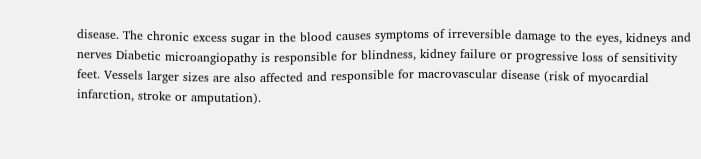disease. The chronic excess sugar in the blood causes symptoms of irreversible damage to the eyes, kidneys and nerves Diabetic microangiopathy is responsible for blindness, kidney failure or progressive loss of sensitivity feet. Vessels larger sizes are also affected and responsible for macrovascular disease (risk of myocardial infarction, stroke or amputation).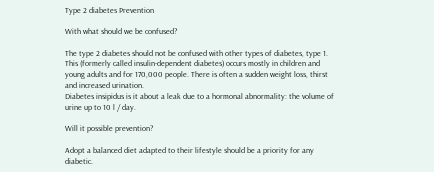Type 2 diabetes Prevention

With what should we be confused?

The type 2 diabetes should not be confused with other types of diabetes, type 1. This (formerly called insulin-dependent diabetes) occurs mostly in children and young adults and for 170,000 people. There is often a sudden weight loss, thirst and increased urination.
Diabetes insipidus is it about a leak due to a hormonal abnormality: the volume of urine up to 10 l / day.

Will it possible prevention?

Adopt a balanced diet adapted to their lifestyle should be a priority for any diabetic.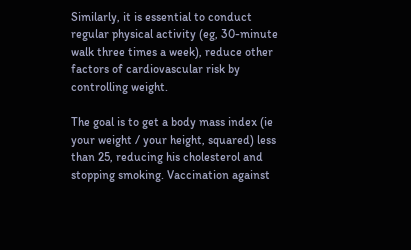Similarly, it is essential to conduct regular physical activity (eg, 30-minute walk three times a week), reduce other factors of cardiovascular risk by controlling weight.

The goal is to get a body mass index (ie your weight / your height, squared) less than 25, reducing his cholesterol and stopping smoking. Vaccination against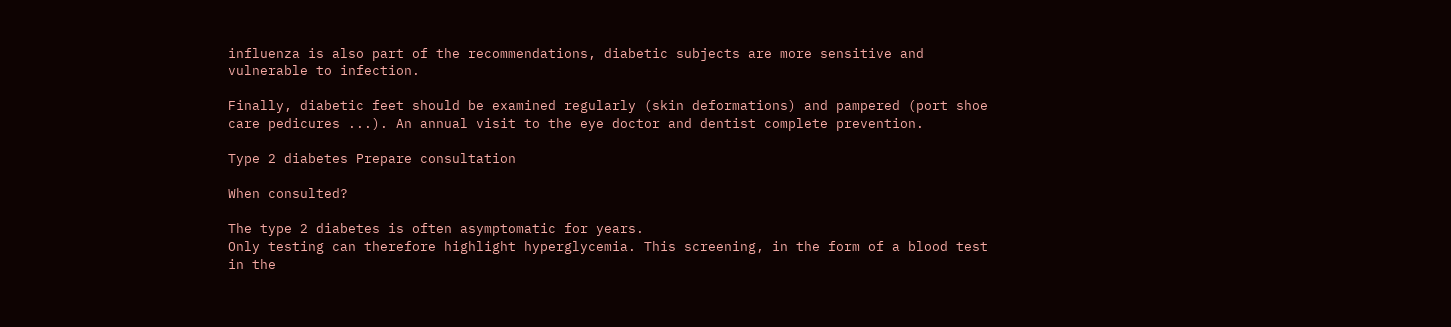influenza is also part of the recommendations, diabetic subjects are more sensitive and vulnerable to infection.

Finally, diabetic feet should be examined regularly (skin deformations) and pampered (port shoe care pedicures ...). An annual visit to the eye doctor and dentist complete prevention.

Type 2 diabetes Prepare consultation

When consulted?

The type 2 diabetes is often asymptomatic for years.
Only testing can therefore highlight hyperglycemia. This screening, in the form of a blood test in the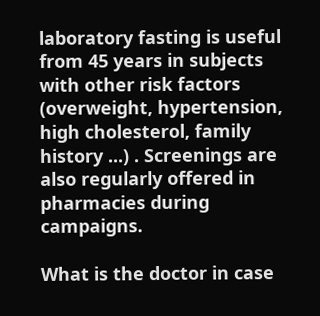laboratory fasting is useful from 45 years in subjects with other risk factors (overweight, hypertension, high cholesterol, family history ...) . Screenings are also regularly offered in pharmacies during campaigns.

What is the doctor in case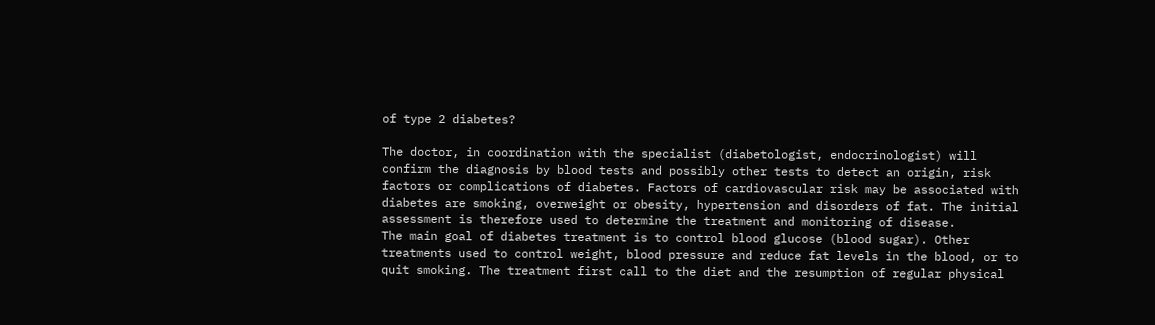of type 2 diabetes?

The doctor, in coordination with the specialist (diabetologist, endocrinologist) will confirm the diagnosis by blood tests and possibly other tests to detect an origin, risk factors or complications of diabetes. Factors of cardiovascular risk may be associated with diabetes are smoking, overweight or obesity, hypertension and disorders of fat. The initial assessment is therefore used to determine the treatment and monitoring of disease.
The main goal of diabetes treatment is to control blood glucose (blood sugar). Other treatments used to control weight, blood pressure and reduce fat levels in the blood, or to quit smoking. The treatment first call to the diet and the resumption of regular physical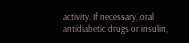activity. If necessary, oral antidiabetic drugs or insulin,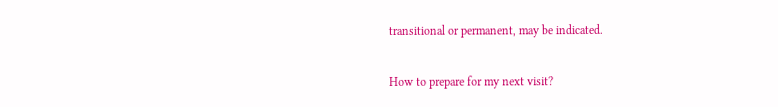transitional or permanent, may be indicated.

How to prepare for my next visit?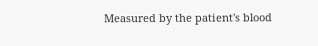Measured by the patient's blood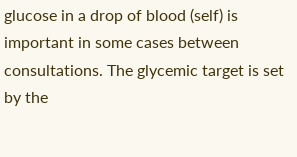glucose in a drop of blood (self) is important in some cases between consultations. The glycemic target is set by the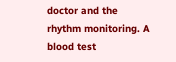doctor and the rhythm monitoring. A blood test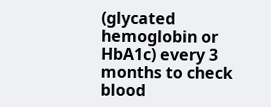(glycated hemoglobin or HbA1c) every 3 months to check blood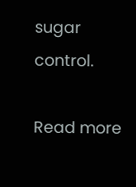sugar control.

Read more